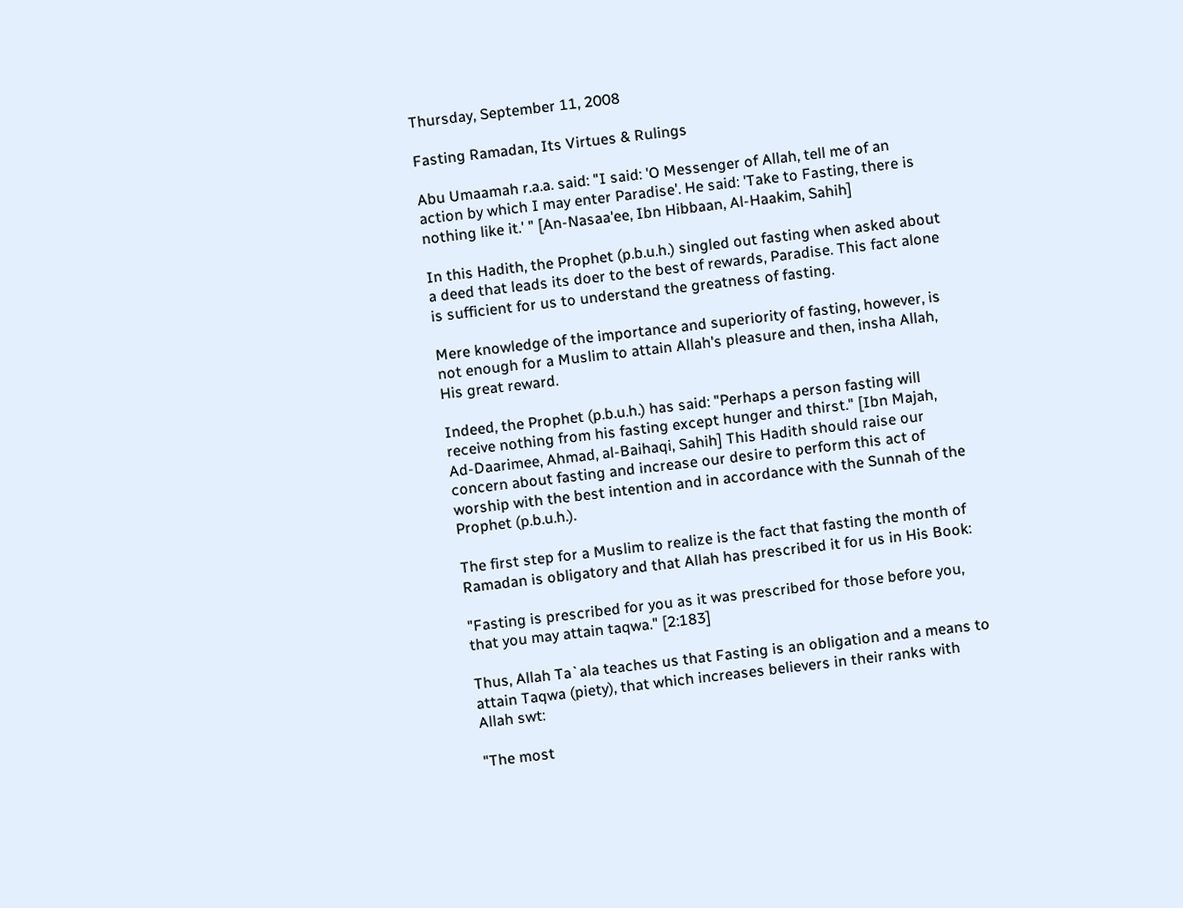Thursday, September 11, 2008

Fasting Ramadan, Its Virtues & Rulings

Abu Umaamah r.a.a. said: "I said: 'O Messenger of Allah, tell me of an action by which I may enter Paradise'. He said: 'Take to Fasting, there is nothing like it.' " [An-Nasaa'ee, Ibn Hibbaan, Al-Haakim, Sahih]

In this Hadith, the Prophet (p.b.u.h.) singled out fasting when asked about a deed that leads its doer to the best of rewards, Paradise. This fact alone is sufficient for us to understand the greatness of fasting.

Mere knowledge of the importance and superiority of fasting, however, is not enough for a Muslim to attain Allah's pleasure and then, insha Allah, His great reward.

Indeed, the Prophet (p.b.u.h.) has said: "Perhaps a person fasting will receive nothing from his fasting except hunger and thirst." [Ibn Majah, Ad-Daarimee, Ahmad, al-Baihaqi, Sahih] This Hadith should raise our concern about fasting and increase our desire to perform this act of worship with the best intention and in accordance with the Sunnah of the Prophet (p.b.u.h.).

The first step for a Muslim to realize is the fact that fasting the month of Ramadan is obligatory and that Allah has prescribed it for us in His Book:

"Fasting is prescribed for you as it was prescribed for those before you, that you may attain taqwa." [2:183]

Thus, Allah Ta`ala teaches us that Fasting is an obligation and a means to attain Taqwa (piety), that which increases believers in their ranks with Allah swt:

"The most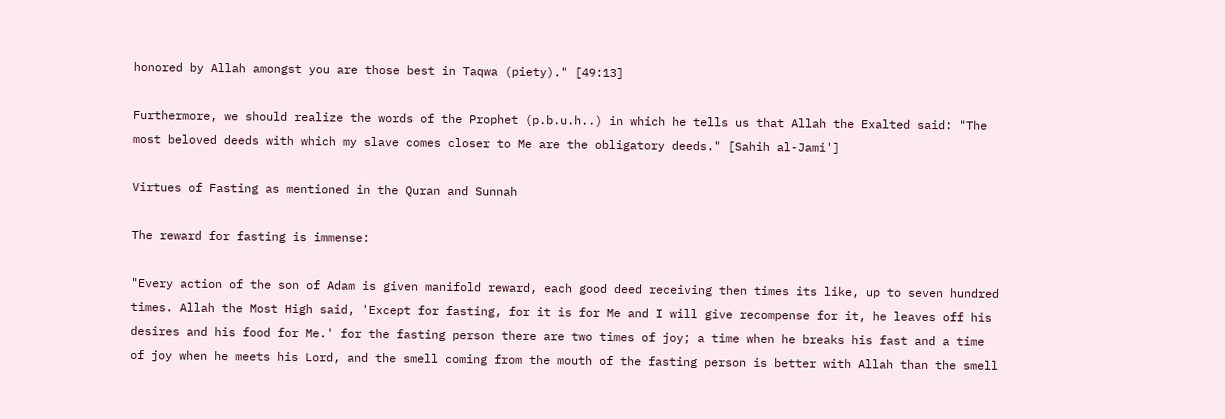honored by Allah amongst you are those best in Taqwa (piety)." [49:13]

Furthermore, we should realize the words of the Prophet (p.b.u.h..) in which he tells us that Allah the Exalted said: "The most beloved deeds with which my slave comes closer to Me are the obligatory deeds." [Sahih al-Jami']

Virtues of Fasting as mentioned in the Quran and Sunnah

The reward for fasting is immense:

"Every action of the son of Adam is given manifold reward, each good deed receiving then times its like, up to seven hundred times. Allah the Most High said, 'Except for fasting, for it is for Me and I will give recompense for it, he leaves off his desires and his food for Me.' for the fasting person there are two times of joy; a time when he breaks his fast and a time of joy when he meets his Lord, and the smell coming from the mouth of the fasting person is better with Allah than the smell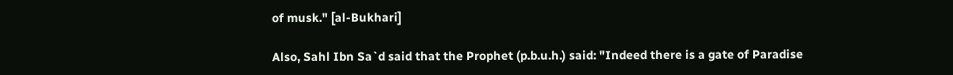of musk." [al-Bukhari]

Also, Sahl Ibn Sa`d said that the Prophet (p.b.u.h.) said: "Indeed there is a gate of Paradise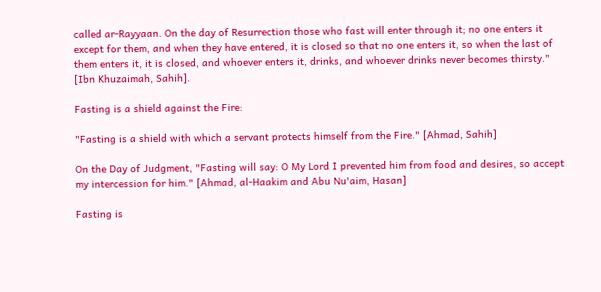called ar-Rayyaan. On the day of Resurrection those who fast will enter through it; no one enters it except for them, and when they have entered, it is closed so that no one enters it, so when the last of them enters it, it is closed, and whoever enters it, drinks, and whoever drinks never becomes thirsty." [Ibn Khuzaimah, Sahih].

Fasting is a shield against the Fire:

"Fasting is a shield with which a servant protects himself from the Fire." [Ahmad, Sahih]

On the Day of Judgment, "Fasting will say: O My Lord I prevented him from food and desires, so accept my intercession for him." [Ahmad, al-Haakim and Abu Nu'aim, Hasan]

Fasting is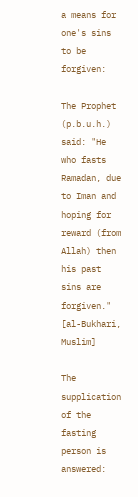a means for one's sins to be forgiven:

The Prophet (p.b.u.h.) said: "He who fasts Ramadan, due to Iman and hoping for reward (from Allah) then his past sins are forgiven." [al-Bukhari, Muslim]

The supplication of the fasting person is answered: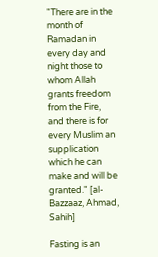"There are in the month of Ramadan in every day and night those to whom Allah grants freedom from the Fire, and there is for every Muslim an supplication which he can make and will be granted." [al-Bazzaaz, Ahmad, Sahih]

Fasting is an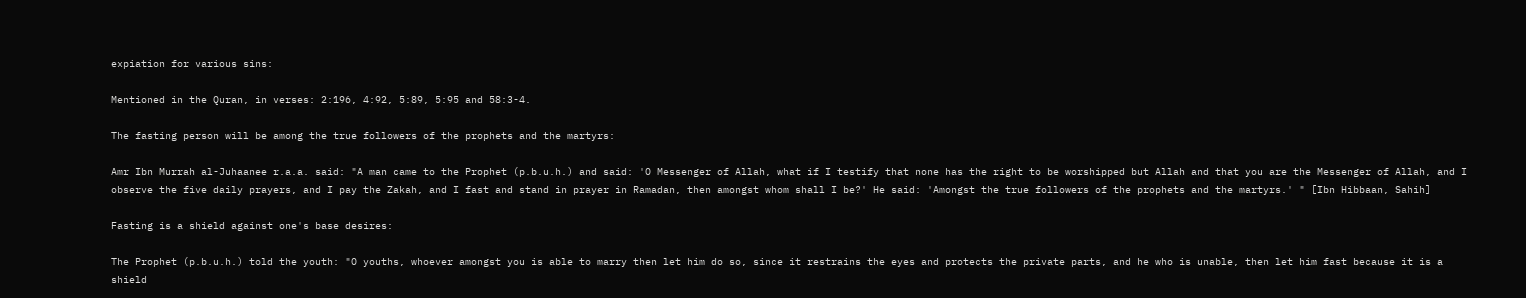expiation for various sins:

Mentioned in the Quran, in verses: 2:196, 4:92, 5:89, 5:95 and 58:3-4.

The fasting person will be among the true followers of the prophets and the martyrs:

Amr Ibn Murrah al-Juhaanee r.a.a. said: "A man came to the Prophet (p.b.u.h.) and said: 'O Messenger of Allah, what if I testify that none has the right to be worshipped but Allah and that you are the Messenger of Allah, and I observe the five daily prayers, and I pay the Zakah, and I fast and stand in prayer in Ramadan, then amongst whom shall I be?' He said: 'Amongst the true followers of the prophets and the martyrs.' " [Ibn Hibbaan, Sahih]

Fasting is a shield against one's base desires:

The Prophet (p.b.u.h.) told the youth: "O youths, whoever amongst you is able to marry then let him do so, since it restrains the eyes and protects the private parts, and he who is unable, then let him fast because it is a shield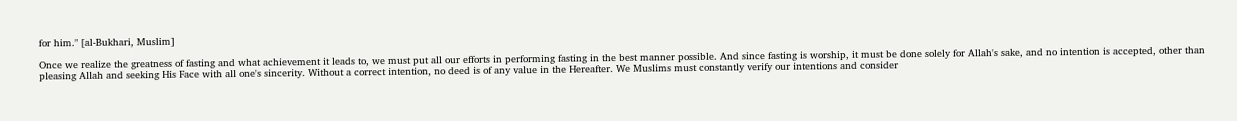for him." [al-Bukhari, Muslim]

Once we realize the greatness of fasting and what achievement it leads to, we must put all our efforts in performing fasting in the best manner possible. And since fasting is worship, it must be done solely for Allah's sake, and no intention is accepted, other than pleasing Allah and seeking His Face with all one's sincerity. Without a correct intention, no deed is of any value in the Hereafter. We Muslims must constantly verify our intentions and consider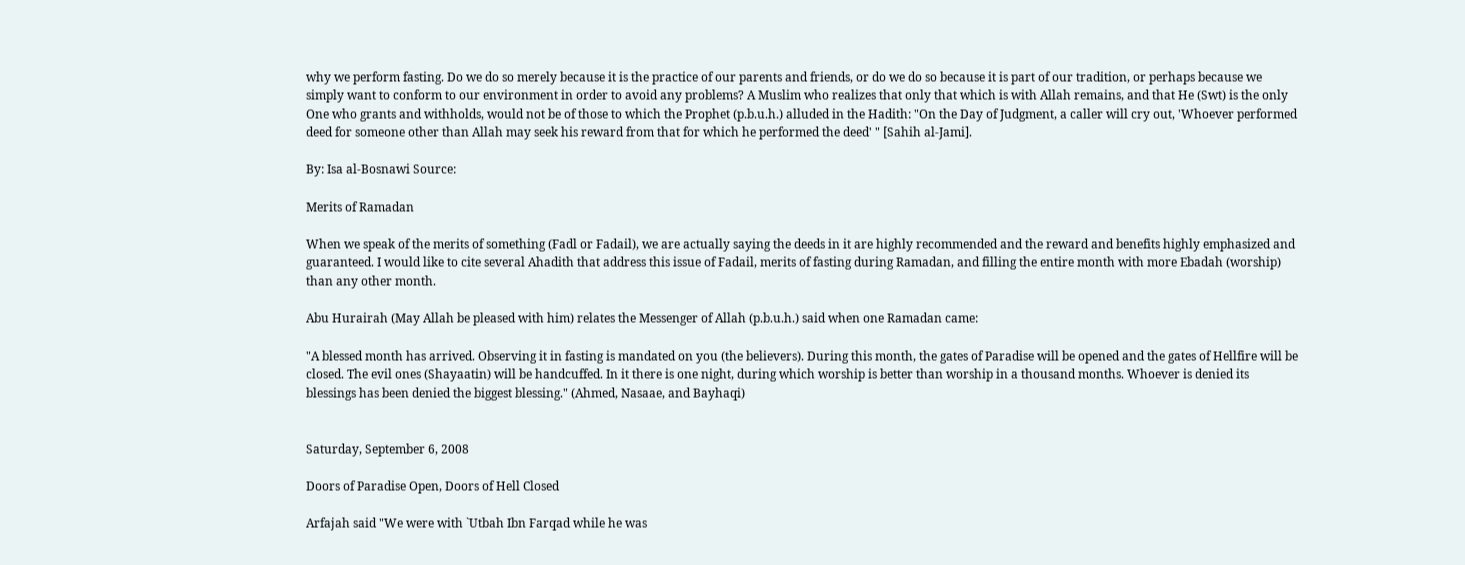why we perform fasting. Do we do so merely because it is the practice of our parents and friends, or do we do so because it is part of our tradition, or perhaps because we simply want to conform to our environment in order to avoid any problems? A Muslim who realizes that only that which is with Allah remains, and that He (Swt) is the only One who grants and withholds, would not be of those to which the Prophet (p.b.u.h.) alluded in the Hadith: "On the Day of Judgment, a caller will cry out, 'Whoever performed deed for someone other than Allah may seek his reward from that for which he performed the deed' " [Sahih al-Jami].

By: Isa al-Bosnawi Source:

Merits of Ramadan

When we speak of the merits of something (Fadl or Fadail), we are actually saying the deeds in it are highly recommended and the reward and benefits highly emphasized and guaranteed. I would like to cite several Ahadith that address this issue of Fadail, merits of fasting during Ramadan, and filling the entire month with more Ebadah (worship) than any other month.

Abu Hurairah (May Allah be pleased with him) relates the Messenger of Allah (p.b.u.h.) said when one Ramadan came:

"A blessed month has arrived. Observing it in fasting is mandated on you (the believers). During this month, the gates of Paradise will be opened and the gates of Hellfire will be closed. The evil ones (Shayaatin) will be handcuffed. In it there is one night, during which worship is better than worship in a thousand months. Whoever is denied its blessings has been denied the biggest blessing." (Ahmed, Nasaae, and Bayhaqi)


Saturday, September 6, 2008

Doors of Paradise Open, Doors of Hell Closed

Arfajah said "We were with `Utbah Ibn Farqad while he was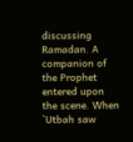discussing Ramadan. A companion of the Prophet entered upon the scene. When `Utbah saw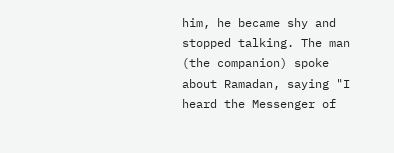him, he became shy and stopped talking. The man (the companion) spoke about Ramadan, saying "I heard the Messenger of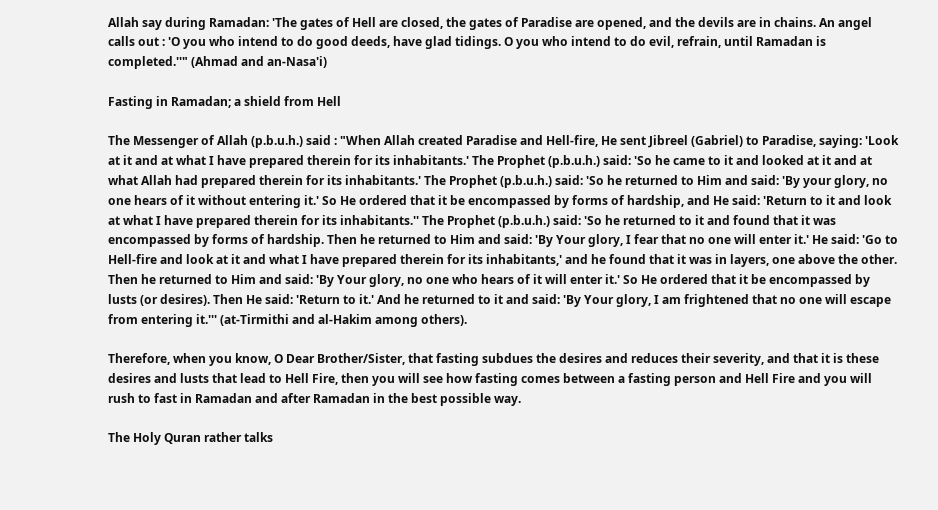Allah say during Ramadan: 'The gates of Hell are closed, the gates of Paradise are opened, and the devils are in chains. An angel calls out : 'O you who intend to do good deeds, have glad tidings. O you who intend to do evil, refrain, until Ramadan is completed.''" (Ahmad and an-Nasa'i)

Fasting in Ramadan; a shield from Hell

The Messenger of Allah (p.b.u.h.) said : "When Allah created Paradise and Hell-fire, He sent Jibreel (Gabriel) to Paradise, saying: 'Look at it and at what I have prepared therein for its inhabitants.' The Prophet (p.b.u.h.) said: 'So he came to it and looked at it and at what Allah had prepared therein for its inhabitants.' The Prophet (p.b.u.h.) said: 'So he returned to Him and said: 'By your glory, no one hears of it without entering it.' So He ordered that it be encompassed by forms of hardship, and He said: 'Return to it and look at what I have prepared therein for its inhabitants.'' The Prophet (p.b.u.h.) said: 'So he returned to it and found that it was encompassed by forms of hardship. Then he returned to Him and said: 'By Your glory, I fear that no one will enter it.' He said: 'Go to Hell-fire and look at it and what I have prepared therein for its inhabitants,' and he found that it was in layers, one above the other. Then he returned to Him and said: 'By Your glory, no one who hears of it will enter it.' So He ordered that it be encompassed by lusts (or desires). Then He said: 'Return to it.' And he returned to it and said: 'By Your glory, I am frightened that no one will escape from entering it.''' (at-Tirmithi and al-Hakim among others).

Therefore, when you know, O Dear Brother/Sister, that fasting subdues the desires and reduces their severity, and that it is these desires and lusts that lead to Hell Fire, then you will see how fasting comes between a fasting person and Hell Fire and you will rush to fast in Ramadan and after Ramadan in the best possible way.

The Holy Quran rather talks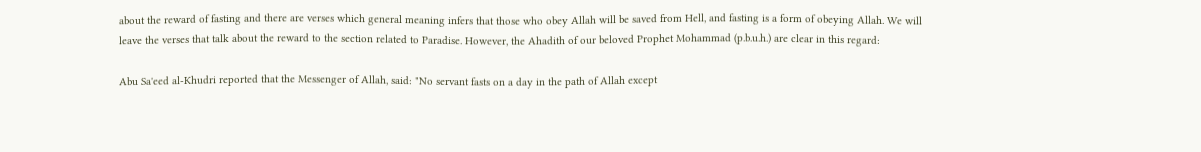about the reward of fasting and there are verses which general meaning infers that those who obey Allah will be saved from Hell, and fasting is a form of obeying Allah. We will leave the verses that talk about the reward to the section related to Paradise. However, the Ahadith of our beloved Prophet Mohammad (p.b.u.h.) are clear in this regard:

Abu Sa'eed al-Khudri reported that the Messenger of Allah, said: "No servant fasts on a day in the path of Allah except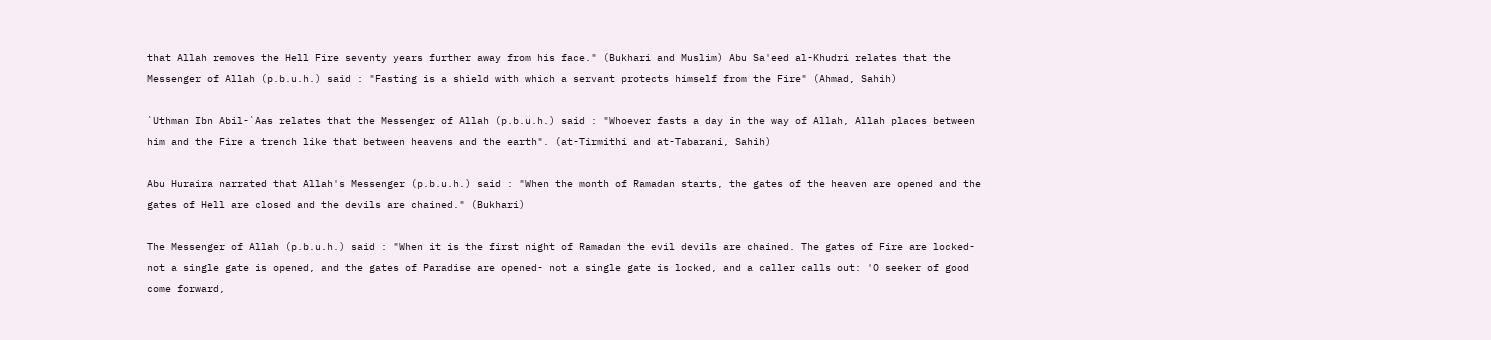that Allah removes the Hell Fire seventy years further away from his face." (Bukhari and Muslim) Abu Sa'eed al-Khudri relates that the Messenger of Allah (p.b.u.h.) said : "Fasting is a shield with which a servant protects himself from the Fire" (Ahmad, Sahih)

`Uthman Ibn Abil-`Aas relates that the Messenger of Allah (p.b.u.h.) said : "Whoever fasts a day in the way of Allah, Allah places between him and the Fire a trench like that between heavens and the earth". (at-Tirmithi and at-Tabarani, Sahih)

Abu Huraira narrated that Allah's Messenger (p.b.u.h.) said : "When the month of Ramadan starts, the gates of the heaven are opened and the gates of Hell are closed and the devils are chained." (Bukhari)

The Messenger of Allah (p.b.u.h.) said : "When it is the first night of Ramadan the evil devils are chained. The gates of Fire are locked- not a single gate is opened, and the gates of Paradise are opened- not a single gate is locked, and a caller calls out: 'O seeker of good come forward,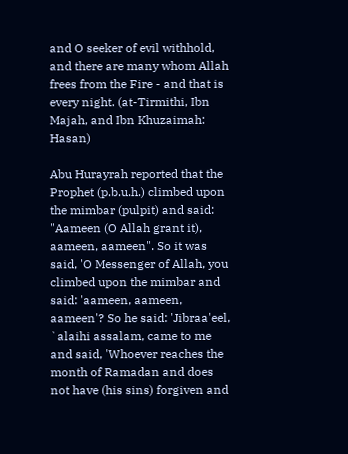and O seeker of evil withhold, and there are many whom Allah frees from the Fire - and that is every night. (at-Tirmithi, Ibn Majah, and Ibn Khuzaimah: Hasan)

Abu Hurayrah reported that the Prophet (p.b.u.h.) climbed upon the mimbar (pulpit) and said: "Aameen (O Allah grant it), aameen, aameen". So it was said, 'O Messenger of Allah, you climbed upon the mimbar and said: 'aameen, aameen, aameen'? So he said: 'Jibraa'eel, `alaihi assalam, came to me and said, 'Whoever reaches the month of Ramadan and does not have (his sins) forgiven and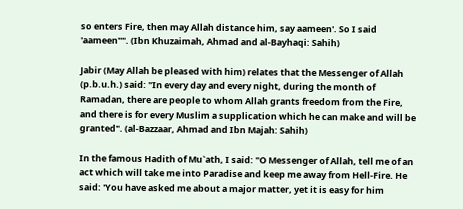so enters Fire, then may Allah distance him, say aameen'. So I said 'aameen''". (Ibn Khuzaimah, Ahmad and al-Bayhaqi: Sahih)

Jabir (May Allah be pleased with him) relates that the Messenger of Allah (p.b.u.h.) said: "In every day and every night, during the month of Ramadan, there are people to whom Allah grants freedom from the Fire, and there is for every Muslim a supplication which he can make and will be granted". (al-Bazzaar, Ahmad and Ibn Majah: Sahih)

In the famous Hadith of Mu`ath, I said: "O Messenger of Allah, tell me of an act which will take me into Paradise and keep me away from Hell-Fire. He said: 'You have asked me about a major matter, yet it is easy for him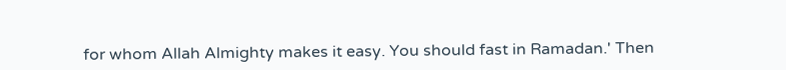for whom Allah Almighty makes it easy. You should fast in Ramadan.' Then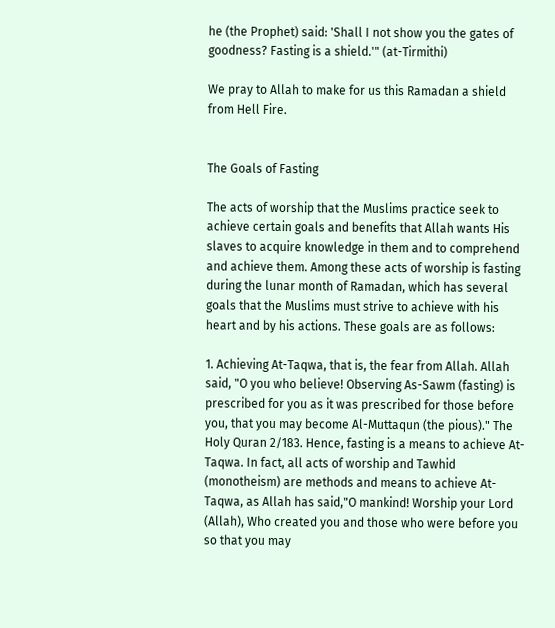he (the Prophet) said: 'Shall I not show you the gates of goodness? Fasting is a shield.'" (at-Tirmithi)

We pray to Allah to make for us this Ramadan a shield from Hell Fire.


The Goals of Fasting

The acts of worship that the Muslims practice seek to achieve certain goals and benefits that Allah wants His slaves to acquire knowledge in them and to comprehend and achieve them. Among these acts of worship is fasting during the lunar month of Ramadan, which has several goals that the Muslims must strive to achieve with his heart and by his actions. These goals are as follows:

1. Achieving At-Taqwa, that is, the fear from Allah. Allah said, "O you who believe! Observing As-Sawm (fasting) is prescribed for you as it was prescribed for those before you, that you may become Al-Muttaqun (the pious)." The Holy Quran 2/183. Hence, fasting is a means to achieve At-Taqwa. In fact, all acts of worship and Tawhid (monotheism) are methods and means to achieve At-Taqwa, as Allah has said,"O mankind! Worship your Lord (Allah), Who created you and those who were before you so that you may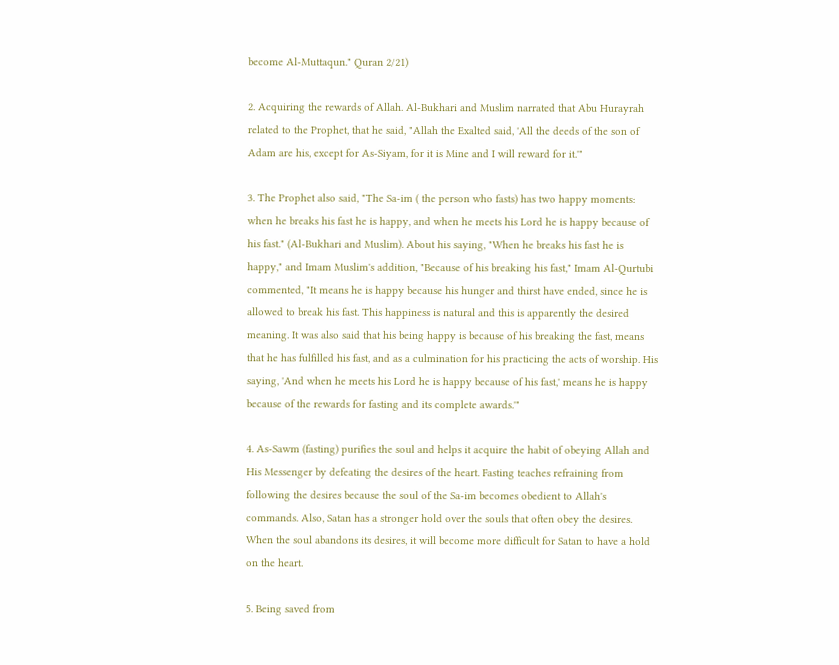become Al-Muttaqun." Quran 2/21)

2. Acquiring the rewards of Allah. Al-Bukhari and Muslim narrated that Abu Hurayrah related to the Prophet, that he said, "Allah the Exalted said, 'All the deeds of the son of Adam are his, except for As-Siyam, for it is Mine and I will reward for it.'"

3. The Prophet also said, "The Sa-im ( the person who fasts) has two happy moments: when he breaks his fast he is happy, and when he meets his Lord he is happy because of his fast." (Al-Bukhari and Muslim). About his saying, "When he breaks his fast he is happy," and Imam Muslim's addition, "Because of his breaking his fast," Imam Al-Qurtubi commented, "It means he is happy because his hunger and thirst have ended, since he is allowed to break his fast. This happiness is natural and this is apparently the desired meaning. It was also said that his being happy is because of his breaking the fast, means that he has fulfilled his fast, and as a culmination for his practicing the acts of worship. His saying, 'And when he meets his Lord he is happy because of his fast,' means he is happy because of the rewards for fasting and its complete awards.'"

4. As-Sawm (fasting) purifies the soul and helps it acquire the habit of obeying Allah and His Messenger by defeating the desires of the heart. Fasting teaches refraining from following the desires because the soul of the Sa-im becomes obedient to Allah's commands. Also, Satan has a stronger hold over the souls that often obey the desires. When the soul abandons its desires, it will become more difficult for Satan to have a hold on the heart.

5. Being saved from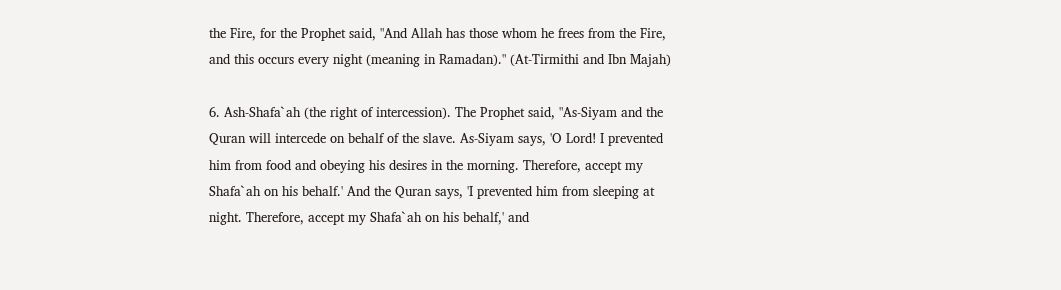the Fire, for the Prophet said, "And Allah has those whom he frees from the Fire, and this occurs every night (meaning in Ramadan)." (At-Tirmithi and Ibn Majah)

6. Ash-Shafa`ah (the right of intercession). The Prophet said, "As-Siyam and the Quran will intercede on behalf of the slave. As-Siyam says, 'O Lord! I prevented him from food and obeying his desires in the morning. Therefore, accept my Shafa`ah on his behalf.' And the Quran says, 'I prevented him from sleeping at night. Therefore, accept my Shafa`ah on his behalf,' and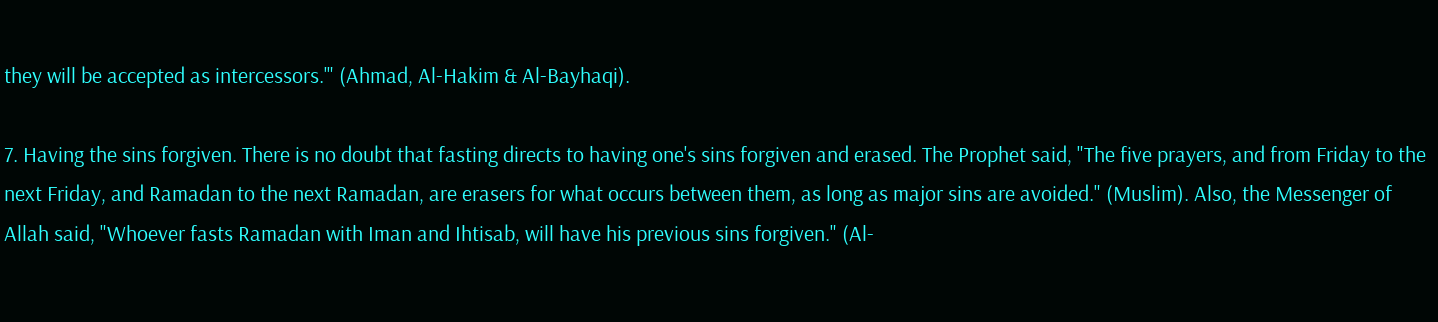they will be accepted as intercessors.'" (Ahmad, Al-Hakim & Al-Bayhaqi).

7. Having the sins forgiven. There is no doubt that fasting directs to having one's sins forgiven and erased. The Prophet said, "The five prayers, and from Friday to the next Friday, and Ramadan to the next Ramadan, are erasers for what occurs between them, as long as major sins are avoided." (Muslim). Also, the Messenger of Allah said, "Whoever fasts Ramadan with Iman and Ihtisab, will have his previous sins forgiven." (Al-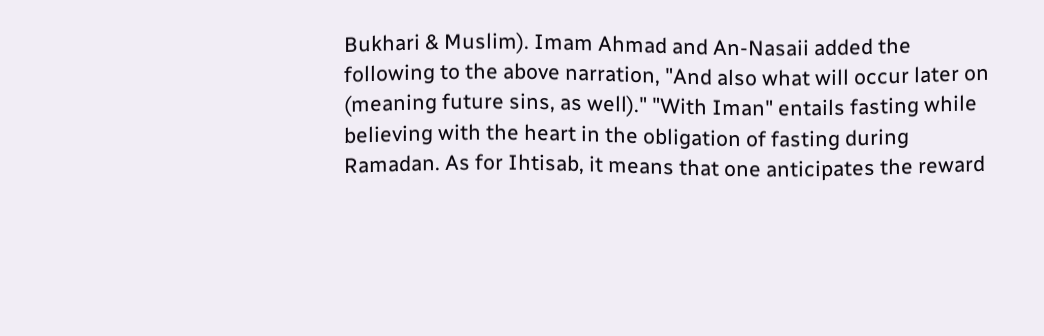Bukhari & Muslim). Imam Ahmad and An-Nasaii added the following to the above narration, "And also what will occur later on (meaning future sins, as well)." "With Iman" entails fasting while believing with the heart in the obligation of fasting during Ramadan. As for Ihtisab, it means that one anticipates the reward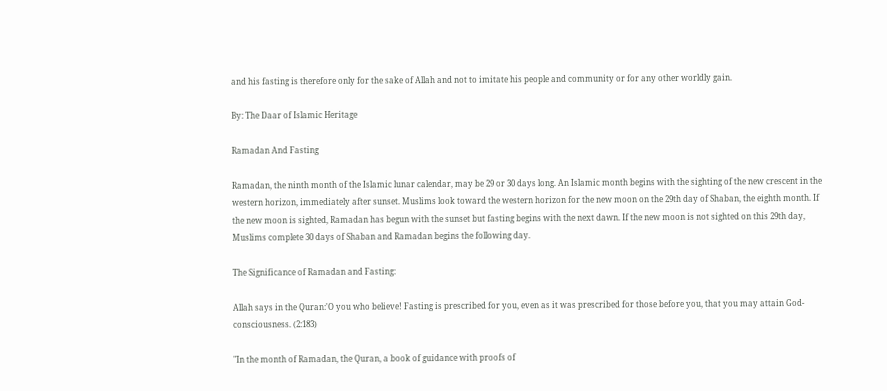and his fasting is therefore only for the sake of Allah and not to imitate his people and community or for any other worldly gain.

By: The Daar of Islamic Heritage

Ramadan And Fasting

Ramadan, the ninth month of the Islamic lunar calendar, may be 29 or 30 days long. An Islamic month begins with the sighting of the new crescent in the western horizon, immediately after sunset. Muslims look toward the western horizon for the new moon on the 29th day of Shaban, the eighth month. If the new moon is sighted, Ramadan has begun with the sunset but fasting begins with the next dawn. If the new moon is not sighted on this 29th day, Muslims complete 30 days of Shaban and Ramadan begins the following day.

The Significance of Ramadan and Fasting:

Allah says in the Quran:'O you who believe! Fasting is prescribed for you, even as it was prescribed for those before you, that you may attain God-consciousness. (2:183)

"In the month of Ramadan, the Quran, a book of guidance with proofs of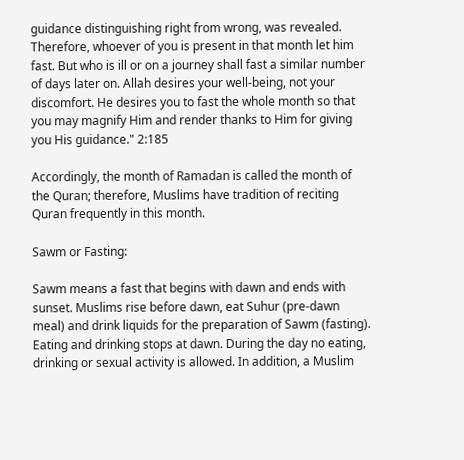guidance distinguishing right from wrong, was revealed. Therefore, whoever of you is present in that month let him fast. But who is ill or on a journey shall fast a similar number of days later on. Allah desires your well-being, not your discomfort. He desires you to fast the whole month so that you may magnify Him and render thanks to Him for giving you His guidance." 2:185

Accordingly, the month of Ramadan is called the month of the Quran; therefore, Muslims have tradition of reciting Quran frequently in this month.

Sawm or Fasting:

Sawm means a fast that begins with dawn and ends with sunset. Muslims rise before dawn, eat Suhur (pre-dawn meal) and drink liquids for the preparation of Sawm (fasting). Eating and drinking stops at dawn. During the day no eating, drinking or sexual activity is allowed. In addition, a Muslim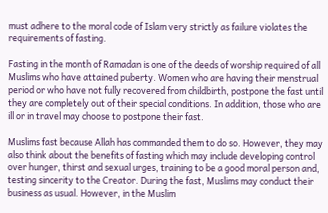must adhere to the moral code of Islam very strictly as failure violates the requirements of fasting.

Fasting in the month of Ramadan is one of the deeds of worship required of all Muslims who have attained puberty. Women who are having their menstrual period or who have not fully recovered from childbirth, postpone the fast until they are completely out of their special conditions. In addition, those who are ill or in travel may choose to postpone their fast.

Muslims fast because Allah has commanded them to do so. However, they may also think about the benefits of fasting which may include developing control over hunger, thirst and sexual urges, training to be a good moral person and, testing sincerity to the Creator. During the fast, Muslims may conduct their business as usual. However, in the Muslim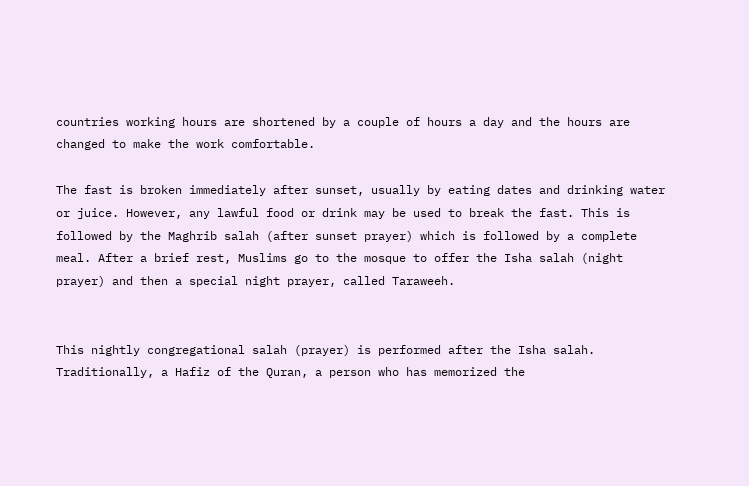countries working hours are shortened by a couple of hours a day and the hours are changed to make the work comfortable.

The fast is broken immediately after sunset, usually by eating dates and drinking water or juice. However, any lawful food or drink may be used to break the fast. This is followed by the Maghrib salah (after sunset prayer) which is followed by a complete meal. After a brief rest, Muslims go to the mosque to offer the Isha salah (night prayer) and then a special night prayer, called Taraweeh.


This nightly congregational salah (prayer) is performed after the Isha salah. Traditionally, a Hafiz of the Quran, a person who has memorized the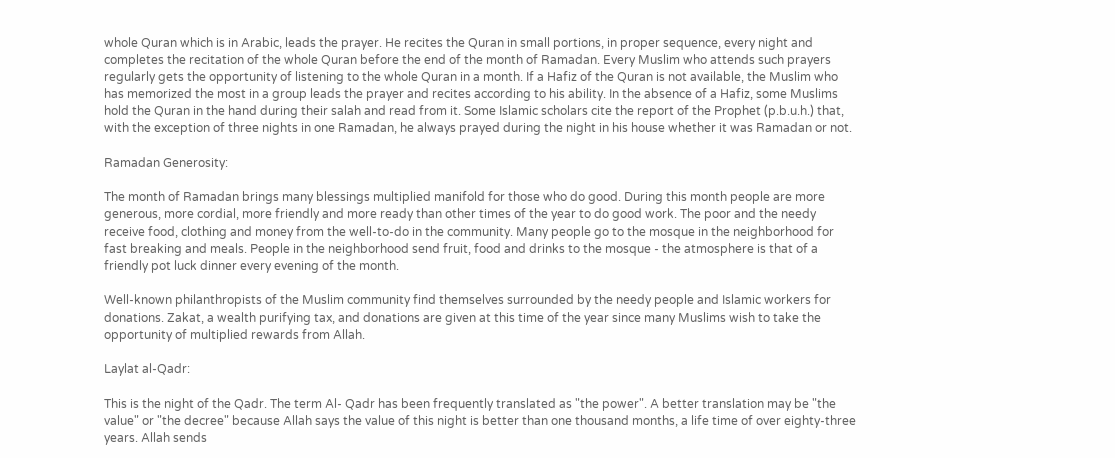whole Quran which is in Arabic, leads the prayer. He recites the Quran in small portions, in proper sequence, every night and completes the recitation of the whole Quran before the end of the month of Ramadan. Every Muslim who attends such prayers regularly gets the opportunity of listening to the whole Quran in a month. If a Hafiz of the Quran is not available, the Muslim who has memorized the most in a group leads the prayer and recites according to his ability. In the absence of a Hafiz, some Muslims hold the Quran in the hand during their salah and read from it. Some Islamic scholars cite the report of the Prophet (p.b.u.h.) that, with the exception of three nights in one Ramadan, he always prayed during the night in his house whether it was Ramadan or not.

Ramadan Generosity:

The month of Ramadan brings many blessings multiplied manifold for those who do good. During this month people are more generous, more cordial, more friendly and more ready than other times of the year to do good work. The poor and the needy receive food, clothing and money from the well-to-do in the community. Many people go to the mosque in the neighborhood for fast breaking and meals. People in the neighborhood send fruit, food and drinks to the mosque - the atmosphere is that of a friendly pot luck dinner every evening of the month.

Well-known philanthropists of the Muslim community find themselves surrounded by the needy people and Islamic workers for donations. Zakat, a wealth purifying tax, and donations are given at this time of the year since many Muslims wish to take the opportunity of multiplied rewards from Allah.

Laylat al-Qadr:

This is the night of the Qadr. The term Al- Qadr has been frequently translated as "the power". A better translation may be "the value" or "the decree" because Allah says the value of this night is better than one thousand months, a life time of over eighty-three years. Allah sends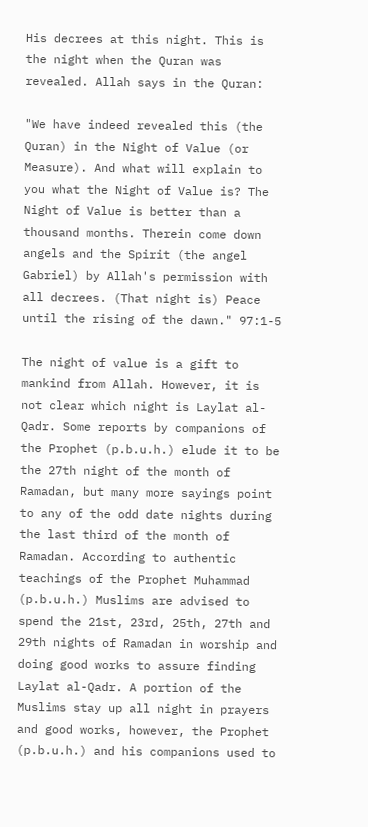His decrees at this night. This is the night when the Quran was revealed. Allah says in the Quran:

"We have indeed revealed this (the Quran) in the Night of Value (or Measure). And what will explain to you what the Night of Value is? The Night of Value is better than a thousand months. Therein come down angels and the Spirit (the angel Gabriel) by Allah's permission with all decrees. (That night is) Peace until the rising of the dawn." 97:1-5

The night of value is a gift to mankind from Allah. However, it is not clear which night is Laylat al-Qadr. Some reports by companions of the Prophet (p.b.u.h.) elude it to be the 27th night of the month of Ramadan, but many more sayings point to any of the odd date nights during the last third of the month of Ramadan. According to authentic teachings of the Prophet Muhammad (p.b.u.h.) Muslims are advised to spend the 21st, 23rd, 25th, 27th and 29th nights of Ramadan in worship and doing good works to assure finding Laylat al-Qadr. A portion of the Muslims stay up all night in prayers and good works, however, the Prophet (p.b.u.h.) and his companions used to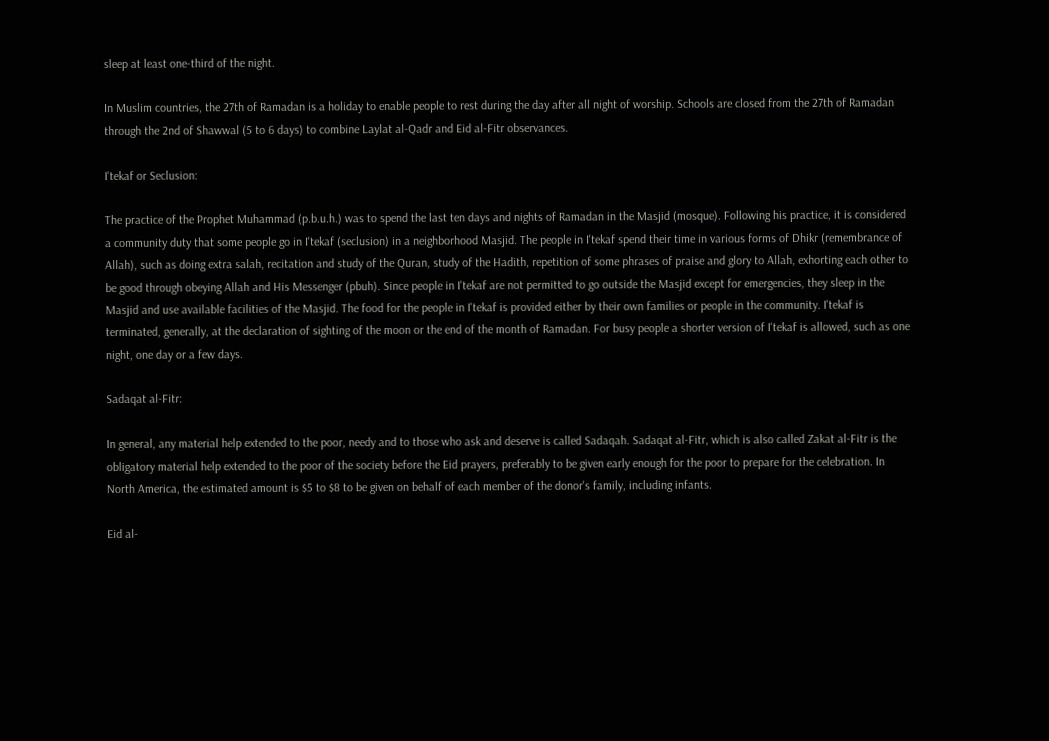sleep at least one-third of the night.

In Muslim countries, the 27th of Ramadan is a holiday to enable people to rest during the day after all night of worship. Schools are closed from the 27th of Ramadan through the 2nd of Shawwal (5 to 6 days) to combine Laylat al-Qadr and Eid al-Fitr observances.

I'tekaf or Seclusion:

The practice of the Prophet Muhammad (p.b.u.h.) was to spend the last ten days and nights of Ramadan in the Masjid (mosque). Following his practice, it is considered a community duty that some people go in I'tekaf (seclusion) in a neighborhood Masjid. The people in I'tekaf spend their time in various forms of Dhikr (remembrance of Allah), such as doing extra salah, recitation and study of the Quran, study of the Hadith, repetition of some phrases of praise and glory to Allah, exhorting each other to be good through obeying Allah and His Messenger (pbuh). Since people in I'tekaf are not permitted to go outside the Masjid except for emergencies, they sleep in the Masjid and use available facilities of the Masjid. The food for the people in I'tekaf is provided either by their own families or people in the community. I'tekaf is terminated, generally, at the declaration of sighting of the moon or the end of the month of Ramadan. For busy people a shorter version of I'tekaf is allowed, such as one night, one day or a few days.

Sadaqat al-Fitr:

In general, any material help extended to the poor, needy and to those who ask and deserve is called Sadaqah. Sadaqat al-Fitr, which is also called Zakat al-Fitr is the obligatory material help extended to the poor of the society before the Eid prayers, preferably to be given early enough for the poor to prepare for the celebration. In North America, the estimated amount is $5 to $8 to be given on behalf of each member of the donor's family, including infants.

Eid al-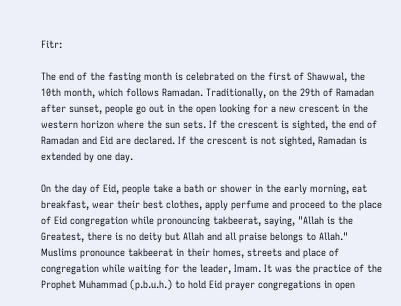Fitr:

The end of the fasting month is celebrated on the first of Shawwal, the 10th month, which follows Ramadan. Traditionally, on the 29th of Ramadan after sunset, people go out in the open looking for a new crescent in the western horizon where the sun sets. If the crescent is sighted, the end of Ramadan and Eid are declared. If the crescent is not sighted, Ramadan is extended by one day.

On the day of Eid, people take a bath or shower in the early morning, eat breakfast, wear their best clothes, apply perfume and proceed to the place of Eid congregation while pronouncing takbeerat, saying, "Allah is the Greatest, there is no deity but Allah and all praise belongs to Allah." Muslims pronounce takbeerat in their homes, streets and place of congregation while waiting for the leader, Imam. It was the practice of the Prophet Muhammad (p.b.u.h.) to hold Eid prayer congregations in open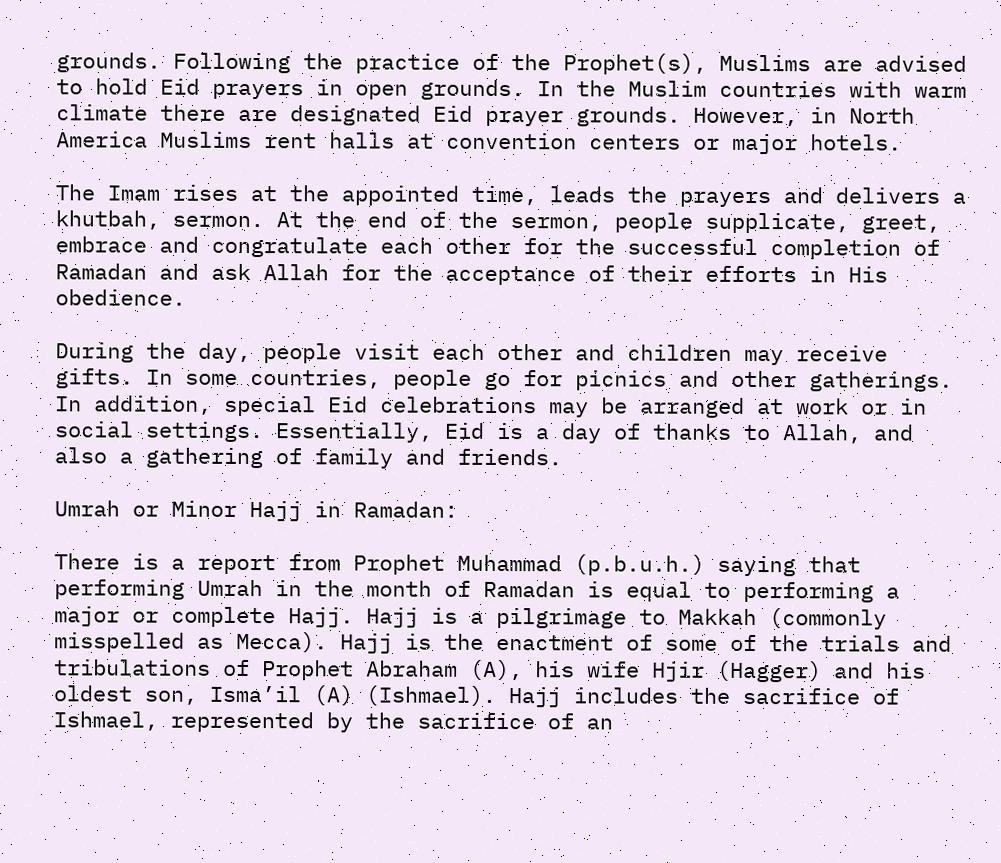grounds. Following the practice of the Prophet(s), Muslims are advised to hold Eid prayers in open grounds. In the Muslim countries with warm climate there are designated Eid prayer grounds. However, in North America Muslims rent halls at convention centers or major hotels.

The Imam rises at the appointed time, leads the prayers and delivers a khutbah, sermon. At the end of the sermon, people supplicate, greet, embrace and congratulate each other for the successful completion of Ramadan and ask Allah for the acceptance of their efforts in His obedience.

During the day, people visit each other and children may receive gifts. In some countries, people go for picnics and other gatherings. In addition, special Eid celebrations may be arranged at work or in social settings. Essentially, Eid is a day of thanks to Allah, and also a gathering of family and friends.

Umrah or Minor Hajj in Ramadan:

There is a report from Prophet Muhammad (p.b.u.h.) saying that performing Umrah in the month of Ramadan is equal to performing a major or complete Hajj. Hajj is a pilgrimage to Makkah (commonly misspelled as Mecca). Hajj is the enactment of some of the trials and tribulations of Prophet Abraham (A), his wife Hjir (Hagger) and his oldest son, Isma’il (A) (Ishmael). Hajj includes the sacrifice of Ishmael, represented by the sacrifice of an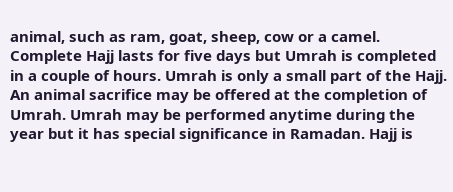animal, such as ram, goat, sheep, cow or a camel. Complete Hajj lasts for five days but Umrah is completed in a couple of hours. Umrah is only a small part of the Hajj. An animal sacrifice may be offered at the completion of Umrah. Umrah may be performed anytime during the year but it has special significance in Ramadan. Hajj is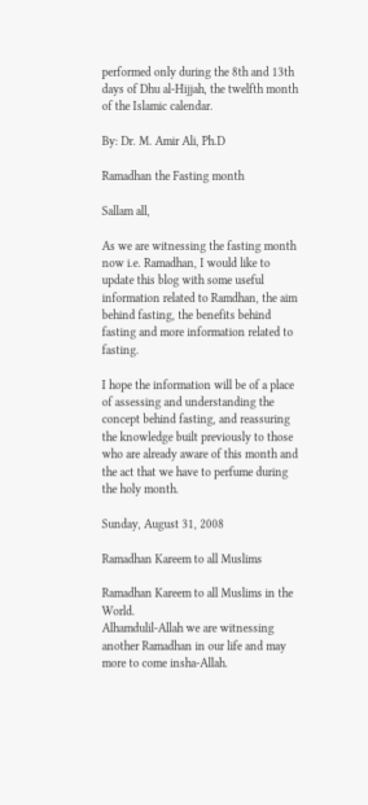performed only during the 8th and 13th days of Dhu al-Hijjah, the twelfth month of the Islamic calendar.

By: Dr. M. Amir Ali, Ph.D

Ramadhan the Fasting month

Sallam all,

As we are witnessing the fasting month now i.e. Ramadhan, I would like to update this blog with some useful information related to Ramdhan, the aim behind fasting, the benefits behind fasting and more information related to fasting.

I hope the information will be of a place of assessing and understanding the concept behind fasting, and reassuring the knowledge built previously to those who are already aware of this month and the act that we have to perfume during the holy month.

Sunday, August 31, 2008

Ramadhan Kareem to all Muslims

Ramadhan Kareem to all Muslims in the World.
Alhamdulil-Allah we are witnessing another Ramadhan in our life and may more to come insha-Allah.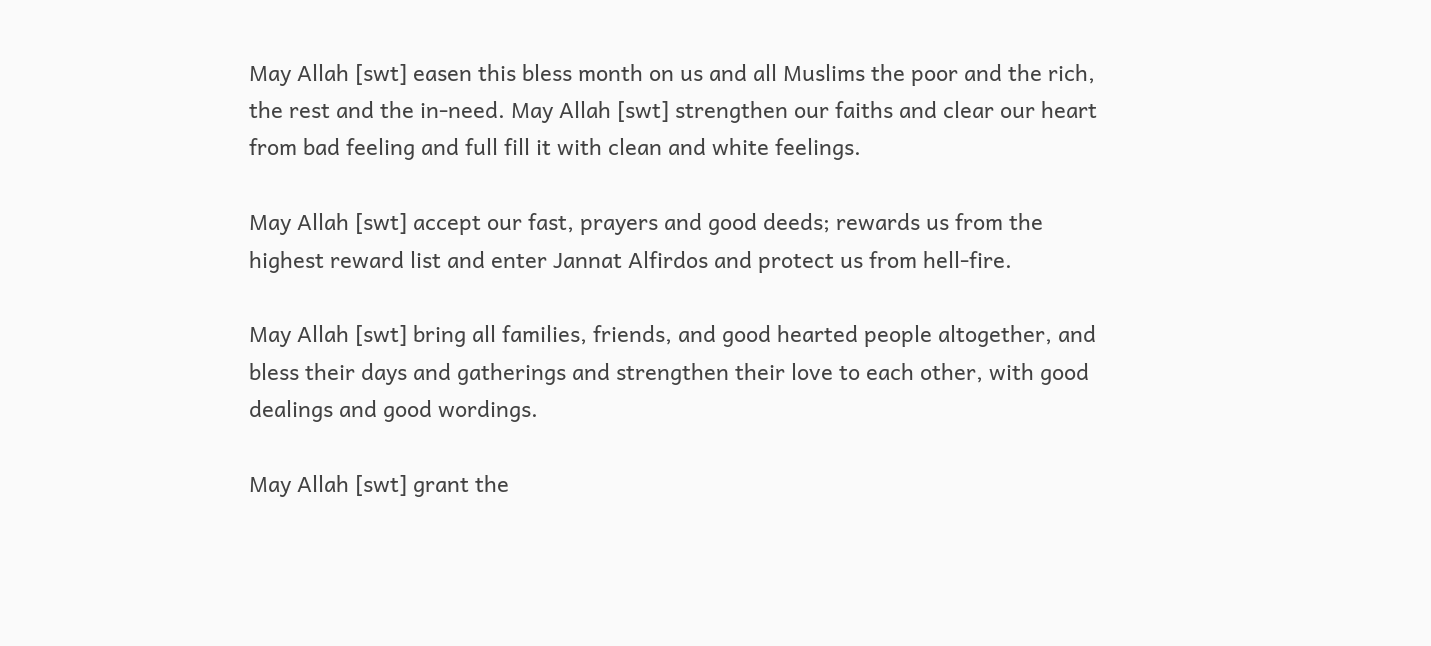May Allah [swt] easen this bless month on us and all Muslims the poor and the rich, the rest and the in-need. May Allah [swt] strengthen our faiths and clear our heart from bad feeling and full fill it with clean and white feelings.

May Allah [swt] accept our fast, prayers and good deeds; rewards us from the highest reward list and enter Jannat Alfirdos and protect us from hell-fire.

May Allah [swt] bring all families, friends, and good hearted people altogether, and bless their days and gatherings and strengthen their love to each other, with good dealings and good wordings.

May Allah [swt] grant the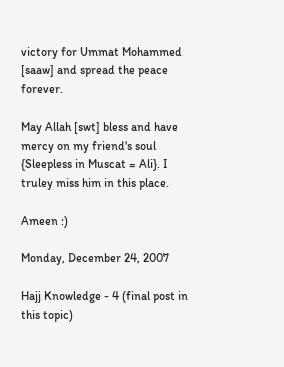victory for Ummat Mohammed [saaw] and spread the peace forever.

May Allah [swt] bless and have mercy on my friend's soul {Sleepless in Muscat = Ali}. I truley miss him in this place.

Ameen :)

Monday, December 24, 2007

Hajj Knowledge - 4 (final post in this topic)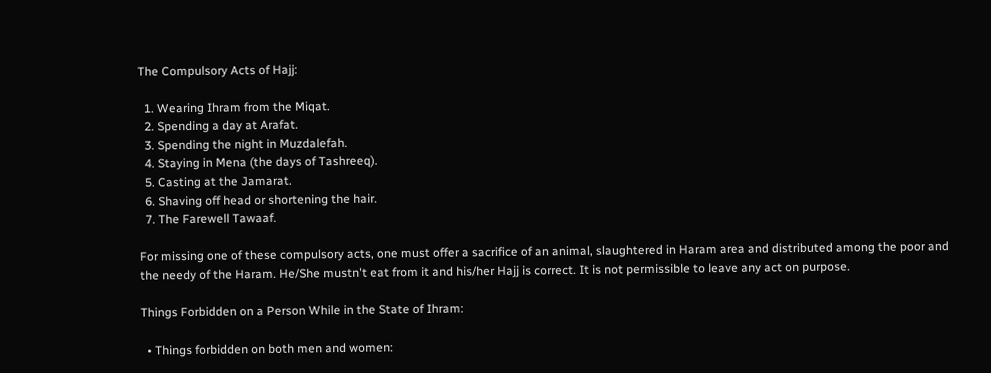The Compulsory Acts of Hajj:

  1. Wearing Ihram from the Miqat.
  2. Spending a day at Arafat.
  3. Spending the night in Muzdalefah.
  4. Staying in Mena (the days of Tashreeq).
  5. Casting at the Jamarat.
  6. Shaving off head or shortening the hair.
  7. The Farewell Tawaaf.

For missing one of these compulsory acts, one must offer a sacrifice of an animal, slaughtered in Haram area and distributed among the poor and the needy of the Haram. He/She mustn't eat from it and his/her Hajj is correct. It is not permissible to leave any act on purpose.

Things Forbidden on a Person While in the State of Ihram:

  • Things forbidden on both men and women: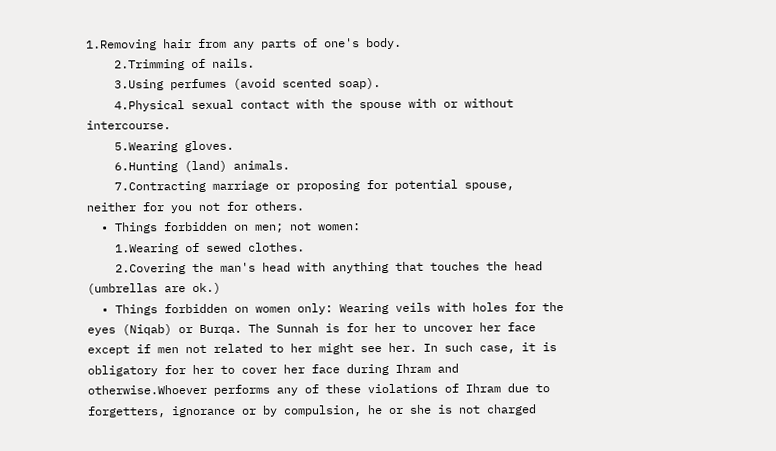1.Removing hair from any parts of one's body.
    2.Trimming of nails.
    3.Using perfumes (avoid scented soap).
    4.Physical sexual contact with the spouse with or without intercourse.
    5.Wearing gloves.
    6.Hunting (land) animals.
    7.Contracting marriage or proposing for potential spouse, neither for you not for others.
  • Things forbidden on men; not women:
    1.Wearing of sewed clothes.
    2.Covering the man's head with anything that touches the head (umbrellas are ok.)
  • Things forbidden on women only: Wearing veils with holes for the eyes (Niqab) or Burqa. The Sunnah is for her to uncover her face except if men not related to her might see her. In such case, it is obligatory for her to cover her face during Ihram and otherwise.Whoever performs any of these violations of Ihram due to forgetters, ignorance or by compulsion, he or she is not charged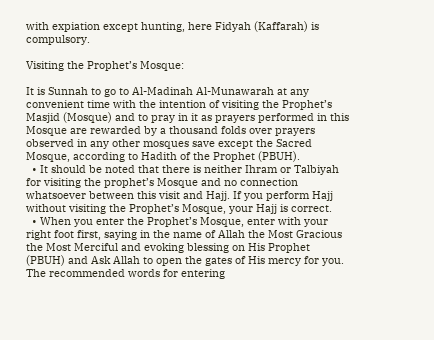with expiation except hunting, here Fidyah (Kaffarah) is compulsory.

Visiting the Prophet’s Mosque:

It is Sunnah to go to Al-Madinah Al-Munawarah at any convenient time with the intention of visiting the Prophet’s Masjid (Mosque) and to pray in it as prayers performed in this Mosque are rewarded by a thousand folds over prayers observed in any other mosques save except the Sacred Mosque, according to Hadith of the Prophet (PBUH).
  • It should be noted that there is neither Ihram or Talbiyah for visiting the prophet’s Mosque and no connection whatsoever between this visit and Hajj. If you perform Hajj without visiting the Prophet’s Mosque, your Hajj is correct.
  • When you enter the Prophet’s Mosque, enter with your right foot first, saying in the name of Allah the Most Gracious the Most Merciful and evoking blessing on His Prophet (PBUH) and Ask Allah to open the gates of His mercy for you. The recommended words for entering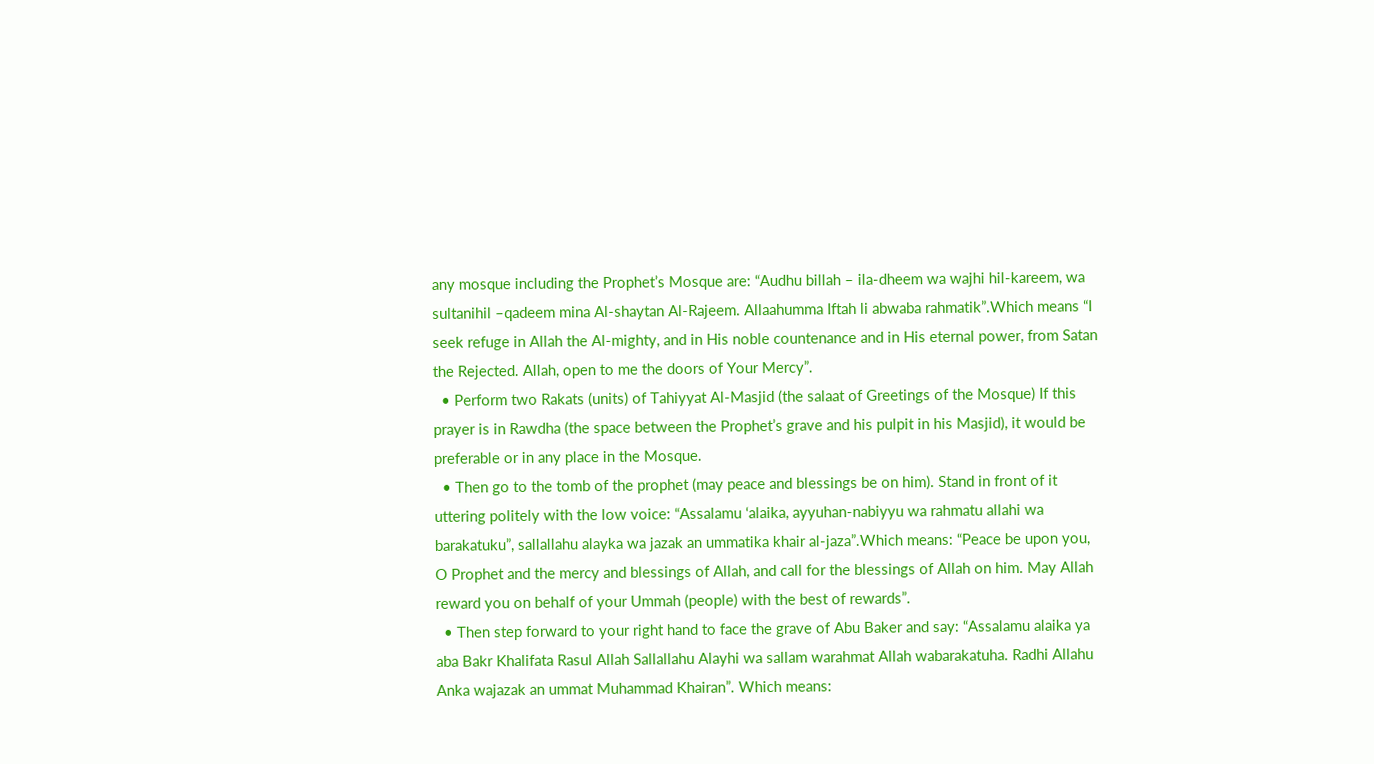any mosque including the Prophet’s Mosque are: “Audhu billah – ila-dheem wa wajhi hil-kareem, wa sultanihil –qadeem mina Al-shaytan Al-Rajeem. Allaahumma Iftah li abwaba rahmatik”.Which means “I seek refuge in Allah the Al-mighty, and in His noble countenance and in His eternal power, from Satan the Rejected. Allah, open to me the doors of Your Mercy”.
  • Perform two Rakats (units) of Tahiyyat Al-Masjid (the salaat of Greetings of the Mosque) If this prayer is in Rawdha (the space between the Prophet’s grave and his pulpit in his Masjid), it would be preferable or in any place in the Mosque.
  • Then go to the tomb of the prophet (may peace and blessings be on him). Stand in front of it uttering politely with the low voice: “Assalamu ‘alaika, ayyuhan-nabiyyu wa rahmatu allahi wa barakatuku”, sallallahu alayka wa jazak an ummatika khair al-jaza”.Which means: “Peace be upon you, O Prophet and the mercy and blessings of Allah, and call for the blessings of Allah on him. May Allah reward you on behalf of your Ummah (people) with the best of rewards”.
  • Then step forward to your right hand to face the grave of Abu Baker and say: “Assalamu alaika ya aba Bakr Khalifata Rasul Allah Sallallahu Alayhi wa sallam warahmat Allah wabarakatuha. Radhi Allahu Anka wajazak an ummat Muhammad Khairan”. Which means: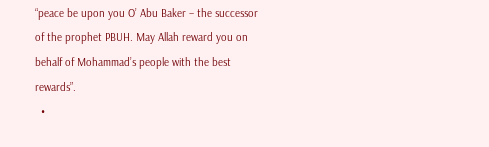“peace be upon you O’ Abu Baker – the successor of the prophet PBUH. May Allah reward you on behalf of Mohammad’s people with the best rewards”.
  •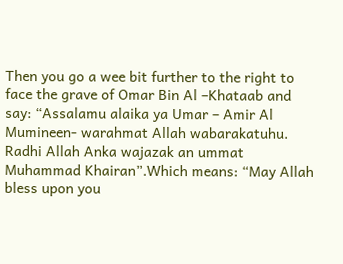Then you go a wee bit further to the right to face the grave of Omar Bin Al –Khataab and say: “Assalamu alaika ya Umar – Amir Al Mumineen- warahmat Allah wabarakatuhu. Radhi Allah Anka wajazak an ummat Muhammad Khairan”.Which means: “May Allah bless upon you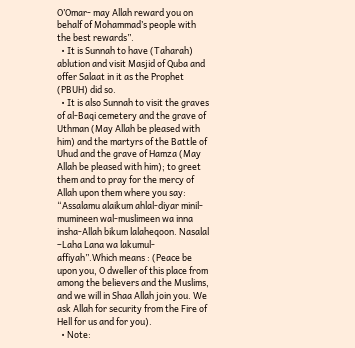O’Omar- may Allah reward you on behalf of Mohammad’s people with the best rewards”.
  • It is Sunnah to have (Taharah) ablution and visit Masjid of Quba and offer Salaat in it as the Prophet (PBUH) did so.
  • It is also Sunnah to visit the graves of al-Baqi cemetery and the grave of Uthman (May Allah be pleased with him) and the martyrs of the Battle of Uhud and the grave of Hamza (May Allah be pleased with him); to greet them and to pray for the mercy of Allah upon them where you say: “Assalamu alaikum ahlal-diyar minil-mumineen wal-muslimeen wa inna insha-Allah bikum lalaheqoon. Nasalal –Laha Lana wa lakumul-affiyah”.Which means : (Peace be upon you, O dweller of this place from among the believers and the Muslims, and we will in Shaa Allah join you. We ask Allah for security from the Fire of Hell for us and for you).
  • Note: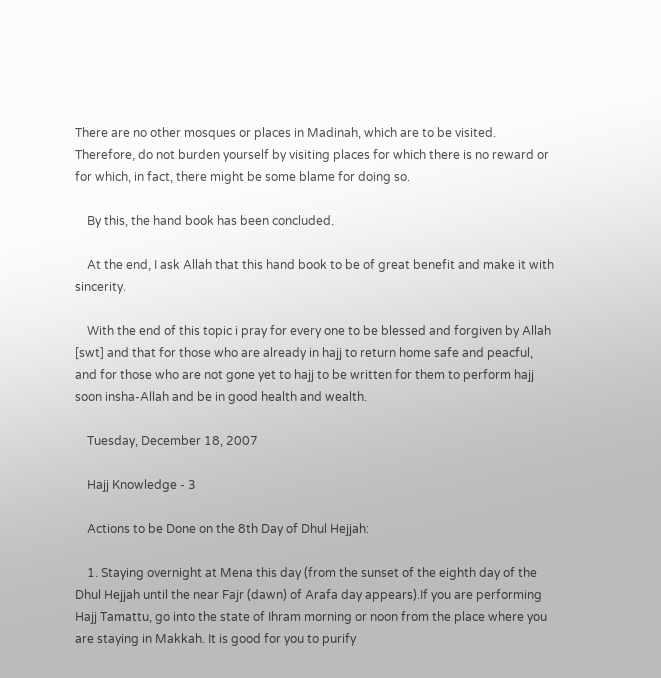There are no other mosques or places in Madinah, which are to be visited. Therefore, do not burden yourself by visiting places for which there is no reward or for which, in fact, there might be some blame for doing so.

    By this, the hand book has been concluded.

    At the end, I ask Allah that this hand book to be of great benefit and make it with sincerity.

    With the end of this topic i pray for every one to be blessed and forgiven by Allah [swt] and that for those who are already in hajj to return home safe and peacful, and for those who are not gone yet to hajj to be written for them to perform hajj soon insha-Allah and be in good health and wealth.

    Tuesday, December 18, 2007

    Hajj Knowledge - 3

    Actions to be Done on the 8th Day of Dhul Hejjah:

    1. Staying overnight at Mena this day (from the sunset of the eighth day of the Dhul Hejjah until the near Fajr (dawn) of Arafa day appears).If you are performing Hajj Tamattu, go into the state of Ihram morning or noon from the place where you are staying in Makkah. It is good for you to purify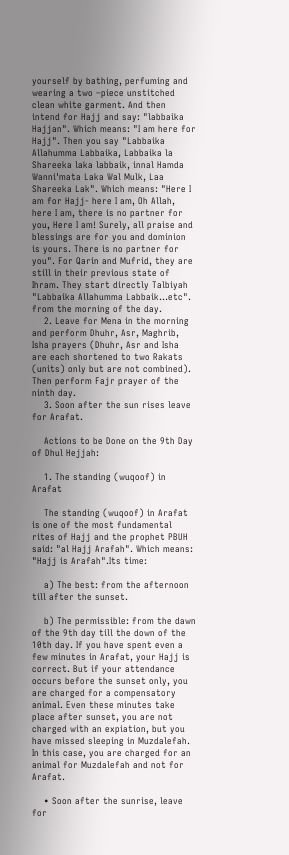yourself by bathing, perfuming and wearing a two –piece unstitched clean white garment. And then intend for Hajj and say: "labbaika Hajjan". Which means: "I am here for Hajj". Then you say "Labbaika Allahumma Labbaika, Labbaika la Shareeka laka labbaik, innal Hamda Wanni'mata Laka Wal Mulk, Laa Shareeka Lak". Which means: "Here I am for Hajj- here I am, Oh Allah, here I am, there is no partner for you, Here I am! Surely, all praise and blessings are for you and dominion is yours. There is no partner for you". For Qarin and Mufrid, they are still in their previous state of Ihram. They start directly Talbiyah "Labbaika Allahumma Labbaik…etc". from the morning of the day.
    2. Leave for Mena in the morning and perform Dhuhr, Asr, Maghrib, Isha prayers (Dhuhr, Asr and Isha are each shortened to two Rakats (units) only but are not combined). Then perform Fajr prayer of the ninth day.
    3. Soon after the sun rises leave for Arafat.

    Actions to be Done on the 9th Day of Dhul Hejjah:

    1. The standing (wuqoof) in Arafat

    The standing (wuqoof) in Arafat is one of the most fundamental rites of Hajj and the prophet PBUH said: "al Hajj Arafah". Which means: "Hajj is Arafah".Its time:

    a) The best: from the afternoon till after the sunset.

    b) The permissible: from the dawn of the 9th day till the down of the 10th day. If you have spent even a few minutes in Arafat, your Hajj is correct. But if your attendance occurs before the sunset only, you are charged for a compensatory animal. Even these minutes take place after sunset, you are not charged with an expiation, but you have missed sleeping in Muzdalefah. In this case, you are charged for an animal for Muzdalefah and not for Arafat.

    • Soon after the sunrise, leave for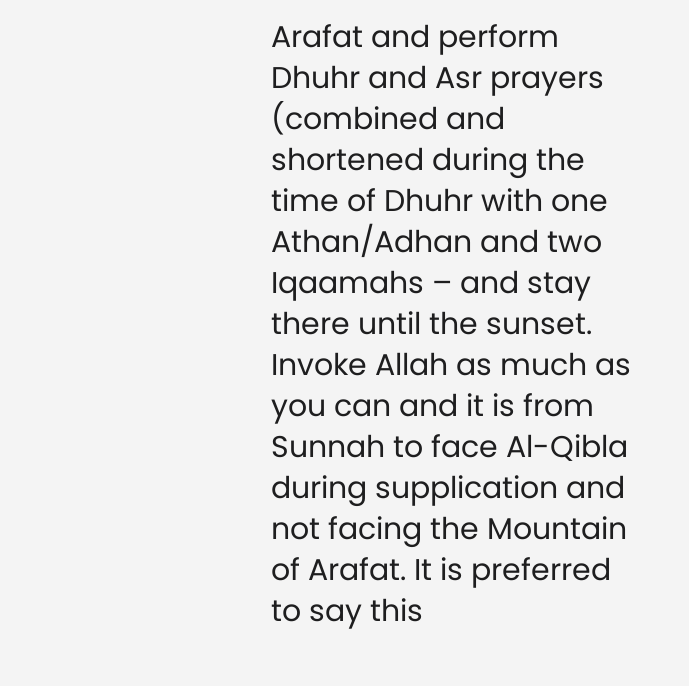Arafat and perform Dhuhr and Asr prayers (combined and shortened during the time of Dhuhr with one Athan/Adhan and two Iqaamahs – and stay there until the sunset. Invoke Allah as much as you can and it is from Sunnah to face Al-Qibla during supplication and not facing the Mountain of Arafat. It is preferred to say this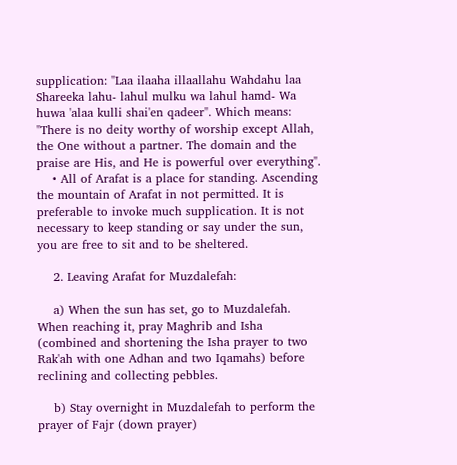supplication: "Laa ilaaha illaallahu Wahdahu laa Shareeka lahu- lahul mulku wa lahul hamd- Wa huwa 'alaa kulli shai'en qadeer". Which means: "There is no deity worthy of worship except Allah, the One without a partner. The domain and the praise are His, and He is powerful over everything".
    • All of Arafat is a place for standing. Ascending the mountain of Arafat in not permitted. It is preferable to invoke much supplication. It is not necessary to keep standing or say under the sun, you are free to sit and to be sheltered.

    2. Leaving Arafat for Muzdalefah:

    a) When the sun has set, go to Muzdalefah. When reaching it, pray Maghrib and Isha (combined and shortening the Isha prayer to two Rak'ah with one Adhan and two Iqamahs) before reclining and collecting pebbles.

    b) Stay overnight in Muzdalefah to perform the prayer of Fajr (down prayer)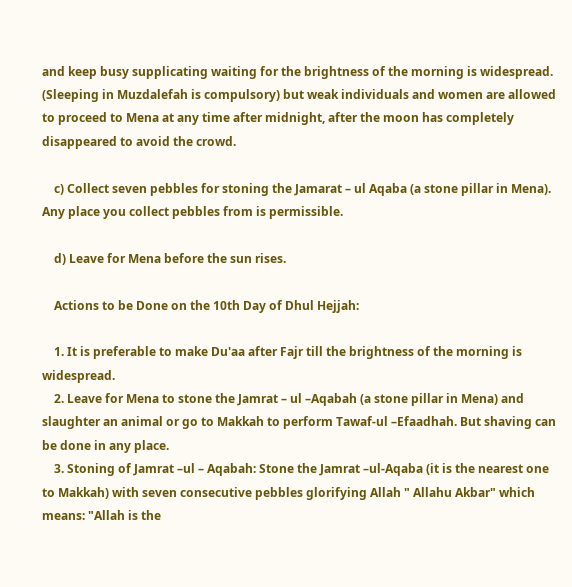and keep busy supplicating waiting for the brightness of the morning is widespread. (Sleeping in Muzdalefah is compulsory) but weak individuals and women are allowed to proceed to Mena at any time after midnight, after the moon has completely disappeared to avoid the crowd.

    c) Collect seven pebbles for stoning the Jamarat – ul Aqaba (a stone pillar in Mena). Any place you collect pebbles from is permissible.

    d) Leave for Mena before the sun rises.

    Actions to be Done on the 10th Day of Dhul Hejjah:

    1. It is preferable to make Du'aa after Fajr till the brightness of the morning is widespread.
    2. Leave for Mena to stone the Jamrat – ul –Aqabah (a stone pillar in Mena) and slaughter an animal or go to Makkah to perform Tawaf-ul –Efaadhah. But shaving can be done in any place.
    3. Stoning of Jamrat –ul – Aqabah: Stone the Jamrat –ul-Aqaba (it is the nearest one to Makkah) with seven consecutive pebbles glorifying Allah " Allahu Akbar" which means: "Allah is the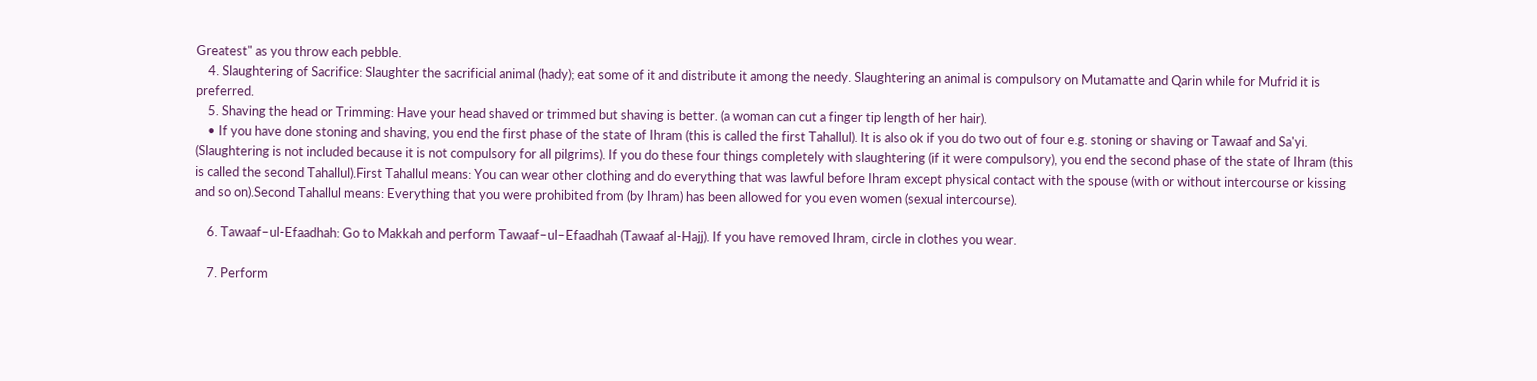Greatest" as you throw each pebble.
    4. Slaughtering of Sacrifice: Slaughter the sacrificial animal (hady); eat some of it and distribute it among the needy. Slaughtering an animal is compulsory on Mutamatte and Qarin while for Mufrid it is preferred.
    5. Shaving the head or Trimming: Have your head shaved or trimmed but shaving is better. (a woman can cut a finger tip length of her hair).
    • If you have done stoning and shaving, you end the first phase of the state of Ihram (this is called the first Tahallul). It is also ok if you do two out of four e.g. stoning or shaving or Tawaaf and Sa'yi. (Slaughtering is not included because it is not compulsory for all pilgrims). If you do these four things completely with slaughtering (if it were compulsory), you end the second phase of the state of Ihram (this is called the second Tahallul).First Tahallul means: You can wear other clothing and do everything that was lawful before Ihram except physical contact with the spouse (with or without intercourse or kissing and so on).Second Tahallul means: Everything that you were prohibited from (by Ihram) has been allowed for you even women (sexual intercourse).

    6. Tawaaf–ul-Efaadhah: Go to Makkah and perform Tawaaf–ul–Efaadhah (Tawaaf al-Hajj). If you have removed Ihram, circle in clothes you wear.

    7. Perform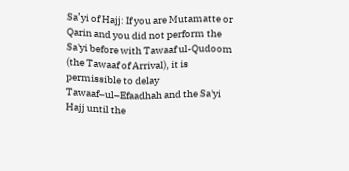Sa’yi of Hajj: If you are Mutamatte or Qarin and you did not perform the Sa'yi before with Tawaaf ul-Qudoom (the Tawaaf of Arrival), it is permissible to delay Tawaaf–ul–Efaadhah and the Sa'yi Hajj until the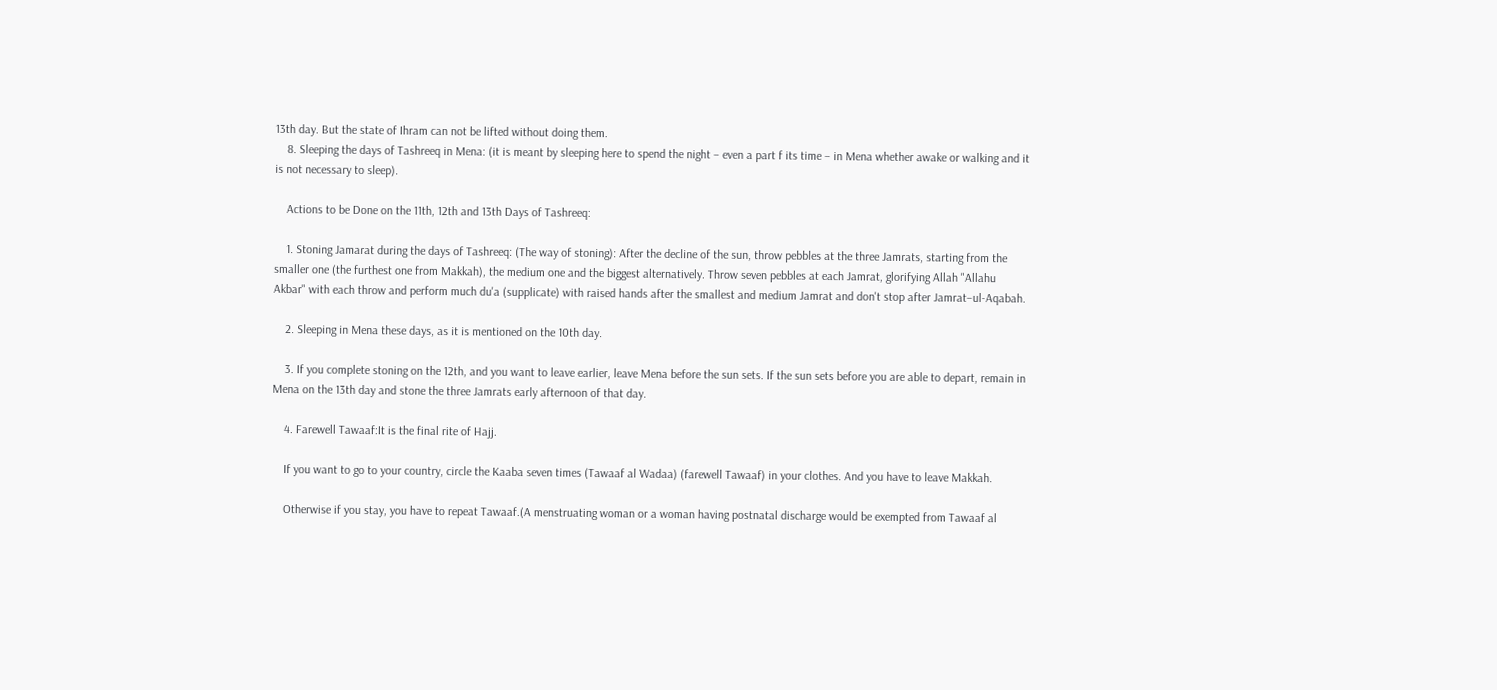13th day. But the state of Ihram can not be lifted without doing them.
    8. Sleeping the days of Tashreeq in Mena: (it is meant by sleeping here to spend the night – even a part f its time – in Mena whether awake or walking and it is not necessary to sleep).

    Actions to be Done on the 11th, 12th and 13th Days of Tashreeq:

    1. Stoning Jamarat during the days of Tashreeq: (The way of stoning): After the decline of the sun, throw pebbles at the three Jamrats, starting from the smaller one (the furthest one from Makkah), the medium one and the biggest alternatively. Throw seven pebbles at each Jamrat, glorifying Allah "Allahu Akbar" with each throw and perform much du'a (supplicate) with raised hands after the smallest and medium Jamrat and don't stop after Jamrat–ul-Aqabah.

    2. Sleeping in Mena these days, as it is mentioned on the 10th day.

    3. If you complete stoning on the 12th, and you want to leave earlier, leave Mena before the sun sets. If the sun sets before you are able to depart, remain in Mena on the 13th day and stone the three Jamrats early afternoon of that day.

    4. Farewell Tawaaf:It is the final rite of Hajj.

    If you want to go to your country, circle the Kaaba seven times (Tawaaf al Wadaa) (farewell Tawaaf) in your clothes. And you have to leave Makkah.

    Otherwise if you stay, you have to repeat Tawaaf.(A menstruating woman or a woman having postnatal discharge would be exempted from Tawaaf al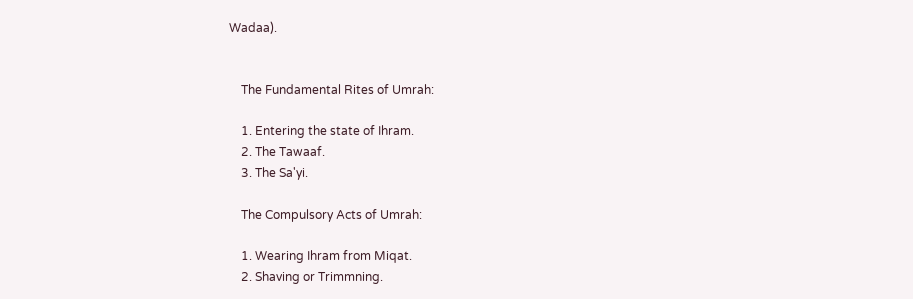Wadaa).


    The Fundamental Rites of Umrah:

    1. Entering the state of Ihram.
    2. The Tawaaf.
    3. The Sa'yi.

    The Compulsory Acts of Umrah:

    1. Wearing Ihram from Miqat.
    2. Shaving or Trimmning.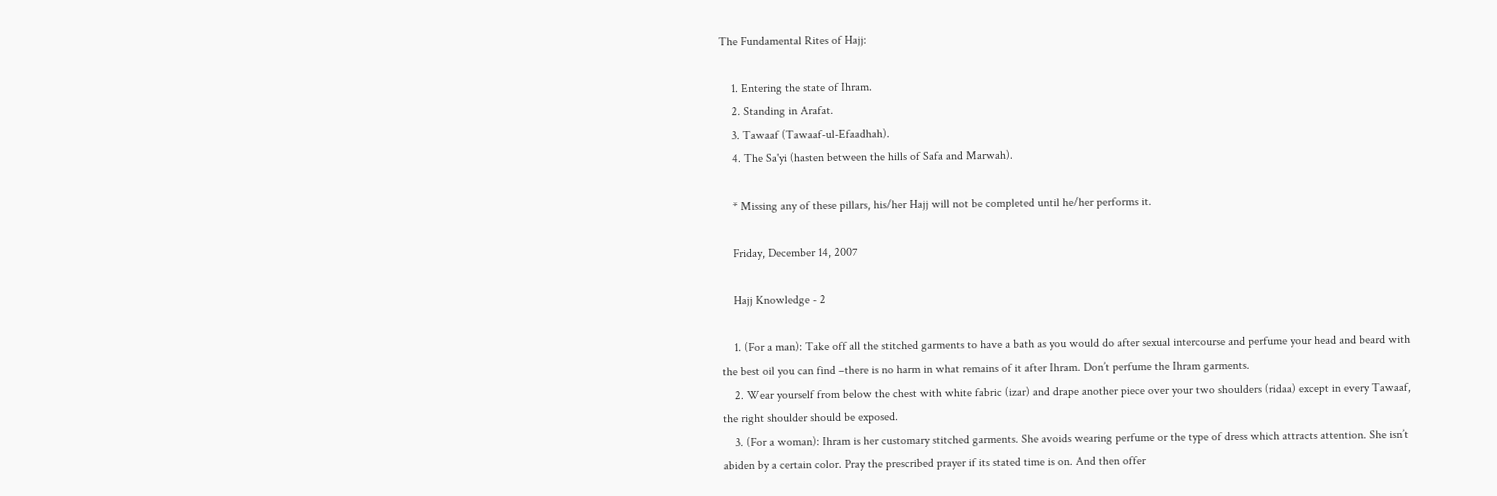The Fundamental Rites of Hajj:

    1. Entering the state of Ihram.
    2. Standing in Arafat.
    3. Tawaaf (Tawaaf-ul-Efaadhah).
    4. The Sa'yi (hasten between the hills of Safa and Marwah).

    * Missing any of these pillars, his/her Hajj will not be completed until he/her performs it.

    Friday, December 14, 2007

    Hajj Knowledge - 2

    1. (For a man): Take off all the stitched garments to have a bath as you would do after sexual intercourse and perfume your head and beard with the best oil you can find –there is no harm in what remains of it after Ihram. Don’t perfume the Ihram garments.
    2. Wear yourself from below the chest with white fabric (izar) and drape another piece over your two shoulders (ridaa) except in every Tawaaf, the right shoulder should be exposed.
    3. (For a woman): Ihram is her customary stitched garments. She avoids wearing perfume or the type of dress which attracts attention. She isn’t abiden by a certain color. Pray the prescribed prayer if its stated time is on. And then offer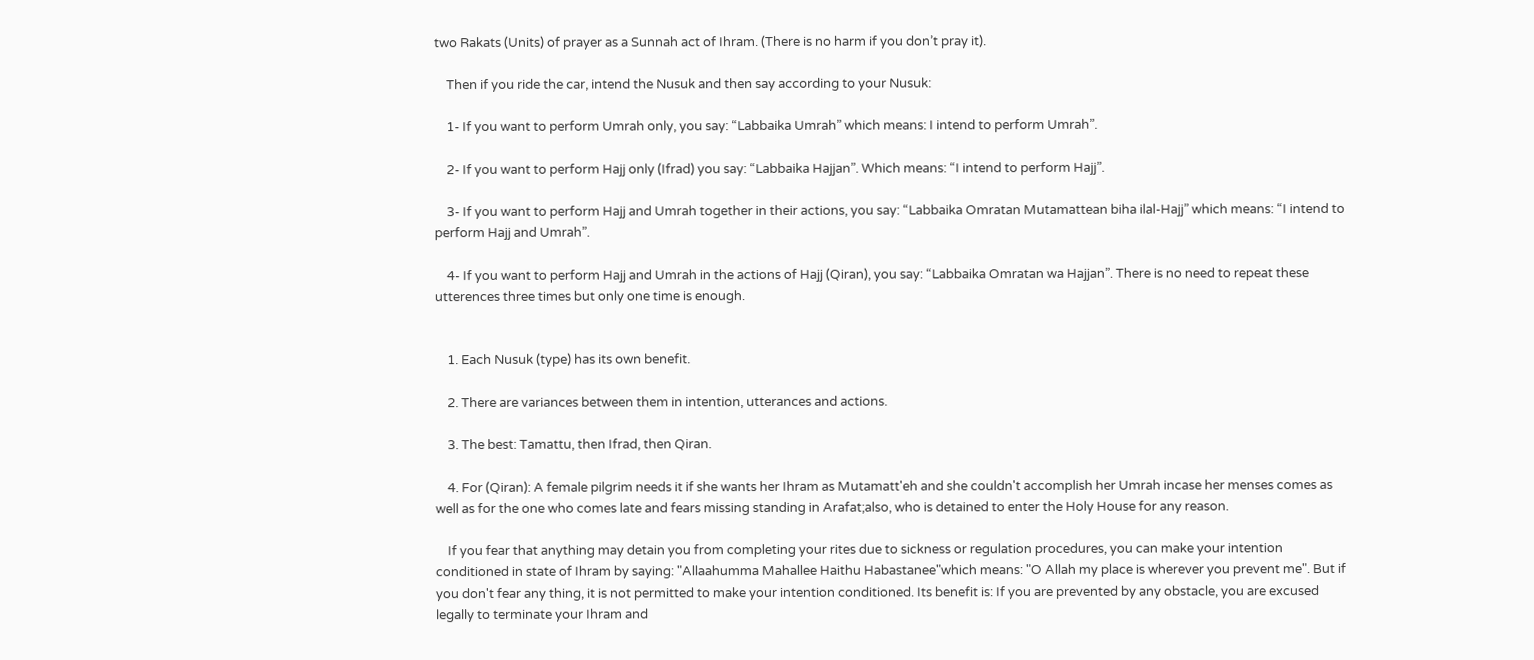two Rakats (Units) of prayer as a Sunnah act of Ihram. (There is no harm if you don’t pray it).

    Then if you ride the car, intend the Nusuk and then say according to your Nusuk:

    1- If you want to perform Umrah only, you say: “Labbaika Umrah” which means: I intend to perform Umrah”.

    2- If you want to perform Hajj only (Ifrad) you say: “Labbaika Hajjan”. Which means: “I intend to perform Hajj”.

    3- If you want to perform Hajj and Umrah together in their actions, you say: “Labbaika Omratan Mutamattean biha ilal-Hajj” which means: “I intend to perform Hajj and Umrah”.

    4- If you want to perform Hajj and Umrah in the actions of Hajj (Qiran), you say: “Labbaika Omratan wa Hajjan”. There is no need to repeat these utterences three times but only one time is enough.


    1. Each Nusuk (type) has its own benefit.

    2. There are variances between them in intention, utterances and actions.

    3. The best: Tamattu, then Ifrad, then Qiran.

    4. For (Qiran): A female pilgrim needs it if she wants her Ihram as Mutamatt'eh and she couldn't accomplish her Umrah incase her menses comes as well as for the one who comes late and fears missing standing in Arafat;also, who is detained to enter the Holy House for any reason.

    If you fear that anything may detain you from completing your rites due to sickness or regulation procedures, you can make your intention conditioned in state of Ihram by saying: "Allaahumma Mahallee Haithu Habastanee"which means: "O Allah my place is wherever you prevent me". But if you don't fear any thing, it is not permitted to make your intention conditioned. Its benefit is: If you are prevented by any obstacle, you are excused legally to terminate your Ihram and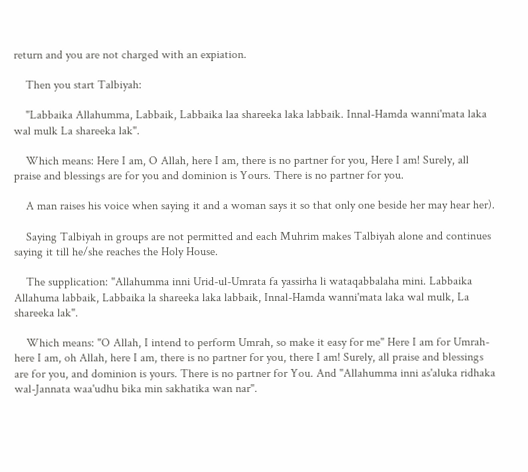return and you are not charged with an expiation.

    Then you start Talbiyah:

    "Labbaika Allahumma, Labbaik, Labbaika laa shareeka laka labbaik. Innal-Hamda wanni'mata laka wal mulk La shareeka lak".

    Which means: Here I am, O Allah, here I am, there is no partner for you, Here I am! Surely, all praise and blessings are for you and dominion is Yours. There is no partner for you.

    A man raises his voice when saying it and a woman says it so that only one beside her may hear her).

    Saying Talbiyah in groups are not permitted and each Muhrim makes Talbiyah alone and continues saying it till he/she reaches the Holy House.

    The supplication: "Allahumma inni Urid-ul-Umrata fa yassirha li wataqabbalaha mini. Labbaika Allahuma labbaik, Labbaika la shareeka laka labbaik, Innal-Hamda wanni'mata laka wal mulk, La shareeka lak".

    Which means: "O Allah, I intend to perform Umrah, so make it easy for me" Here I am for Umrah-here I am, oh Allah, here I am, there is no partner for you, there I am! Surely, all praise and blessings are for you, and dominion is yours. There is no partner for You. And "Allahumma inni as'aluka ridhaka wal-Jannata waa'udhu bika min sakhatika wan nar".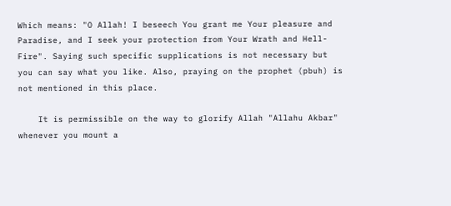Which means: "O Allah! I beseech You grant me Your pleasure and Paradise, and I seek your protection from Your Wrath and Hell-Fire". Saying such specific supplications is not necessary but you can say what you like. Also, praying on the prophet (pbuh) is not mentioned in this place.

    It is permissible on the way to glorify Allah "Allahu Akbar" whenever you mount a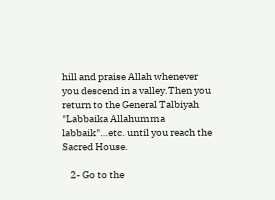hill and praise Allah whenever you descend in a valley.Then you return to the General Talbiyah "Labbaika Allahumma labbaik"…etc. until you reach the Sacred House.

    2- Go to the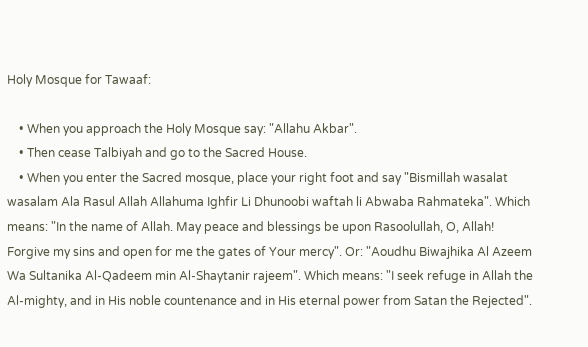Holy Mosque for Tawaaf:

    • When you approach the Holy Mosque say: "Allahu Akbar".
    • Then cease Talbiyah and go to the Sacred House.
    • When you enter the Sacred mosque, place your right foot and say "Bismillah wasalat wasalam Ala Rasul Allah Allahuma Ighfir Li Dhunoobi waftah li Abwaba Rahmateka". Which means: "In the name of Allah. May peace and blessings be upon Rasoolullah, O, Allah! Forgive my sins and open for me the gates of Your mercy". Or: "Aoudhu Biwajhika Al Azeem Wa Sultanika Al-Qadeem min Al-Shaytanir rajeem". Which means: "I seek refuge in Allah the Al-mighty, and in His noble countenance and in His eternal power from Satan the Rejected".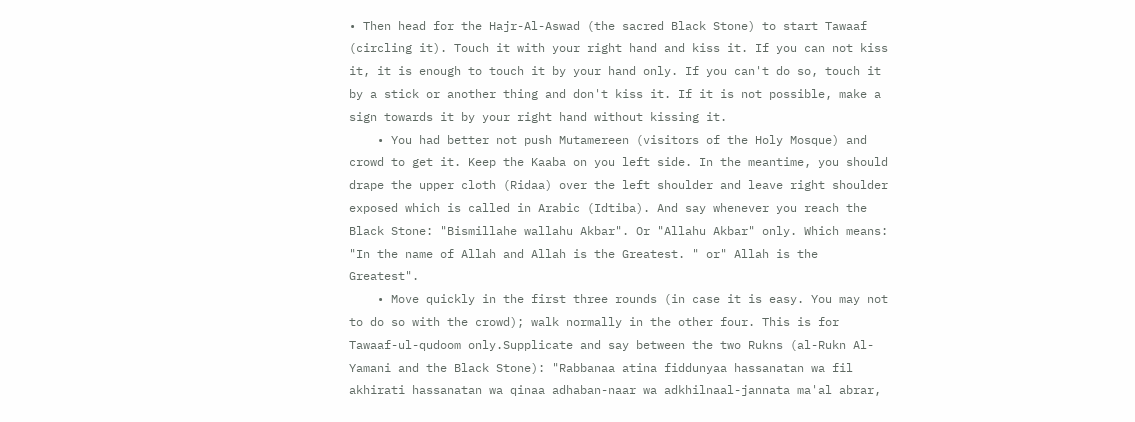• Then head for the Hajr-Al-Aswad (the sacred Black Stone) to start Tawaaf (circling it). Touch it with your right hand and kiss it. If you can not kiss it, it is enough to touch it by your hand only. If you can't do so, touch it by a stick or another thing and don't kiss it. If it is not possible, make a sign towards it by your right hand without kissing it.
    • You had better not push Mutamereen (visitors of the Holy Mosque) and crowd to get it. Keep the Kaaba on you left side. In the meantime, you should drape the upper cloth (Ridaa) over the left shoulder and leave right shoulder exposed which is called in Arabic (Idtiba). And say whenever you reach the Black Stone: "Bismillahe wallahu Akbar". Or "Allahu Akbar" only. Which means: "In the name of Allah and Allah is the Greatest. " or" Allah is the Greatest".
    • Move quickly in the first three rounds (in case it is easy. You may not to do so with the crowd); walk normally in the other four. This is for Tawaaf-ul-qudoom only.Supplicate and say between the two Rukns (al-Rukn Al-Yamani and the Black Stone): "Rabbanaa atina fiddunyaa hassanatan wa fil akhirati hassanatan wa qinaa adhaban-naar wa adkhilnaal-jannata ma'al abrar,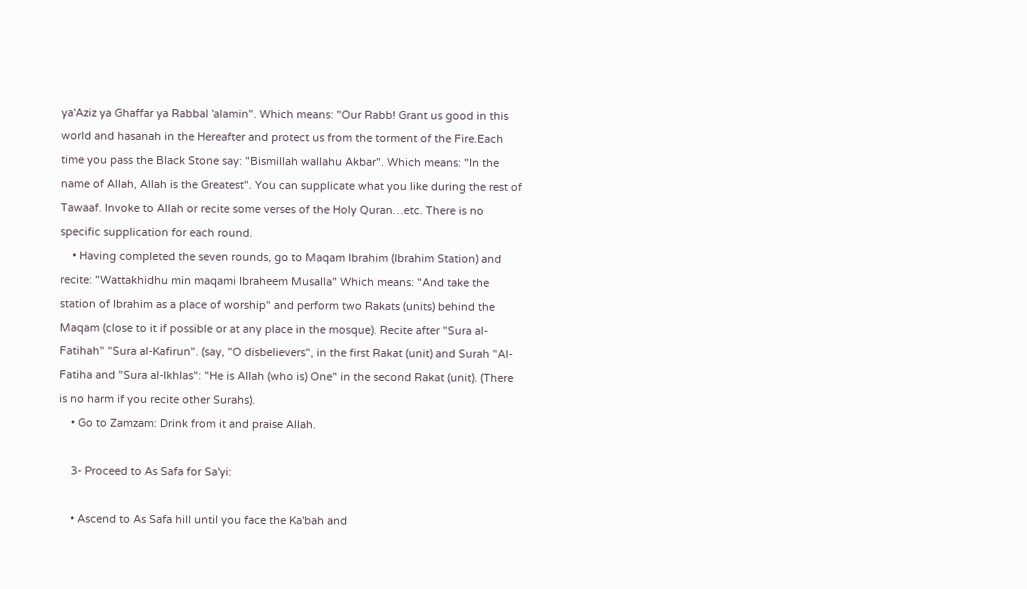ya'Aziz ya Ghaffar ya Rabbal 'alamin". Which means: "Our Rabb! Grant us good in this world and hasanah in the Hereafter and protect us from the torment of the Fire.Each time you pass the Black Stone say: "Bismillah wallahu Akbar". Which means: "In the name of Allah, Allah is the Greatest". You can supplicate what you like during the rest of Tawaaf. Invoke to Allah or recite some verses of the Holy Quran…etc. There is no specific supplication for each round.
    • Having completed the seven rounds, go to Maqam Ibrahim (Ibrahim Station) and recite: "Wattakhidhu min maqami Ibraheem Musalla" Which means: "And take the station of Ibrahim as a place of worship" and perform two Rakats (units) behind the Maqam (close to it if possible or at any place in the mosque). Recite after "Sura al-Fatihah" "Sura al-Kafirun". (say, "O disbelievers", in the first Rakat (unit) and Surah "Al-Fatiha and "Sura al-Ikhlas": "He is Allah (who is) One" in the second Rakat (unit). (There is no harm if you recite other Surahs).
    • Go to Zamzam: Drink from it and praise Allah.

    3- Proceed to As Safa for Sa'yi:

    • Ascend to As Safa hill until you face the Ka'bah and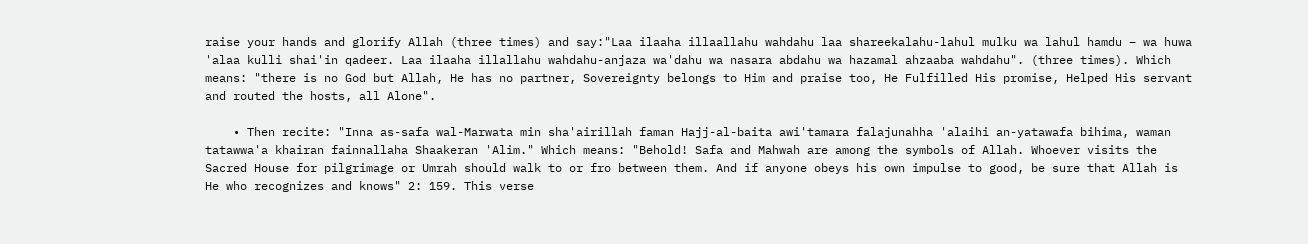raise your hands and glorify Allah (three times) and say:"Laa ilaaha illaallahu wahdahu laa shareekalahu-lahul mulku wa lahul hamdu – wa huwa 'alaa kulli shai'in qadeer. Laa ilaaha illallahu wahdahu-anjaza wa'dahu wa nasara abdahu wa hazamal ahzaaba wahdahu". (three times). Which means: "there is no God but Allah, He has no partner, Sovereignty belongs to Him and praise too, He Fulfilled His promise, Helped His servant and routed the hosts, all Alone".

    • Then recite: "Inna as-safa wal-Marwata min sha'airillah faman Hajj-al-baita awi'tamara falajunahha 'alaihi an-yatawafa bihima, waman tatawwa'a khairan fainnallaha Shaakeran 'Alim." Which means: "Behold! Safa and Mahwah are among the symbols of Allah. Whoever visits the Sacred House for pilgrimage or Umrah should walk to or fro between them. And if anyone obeys his own impulse to good, be sure that Allah is He who recognizes and knows" 2: 159. This verse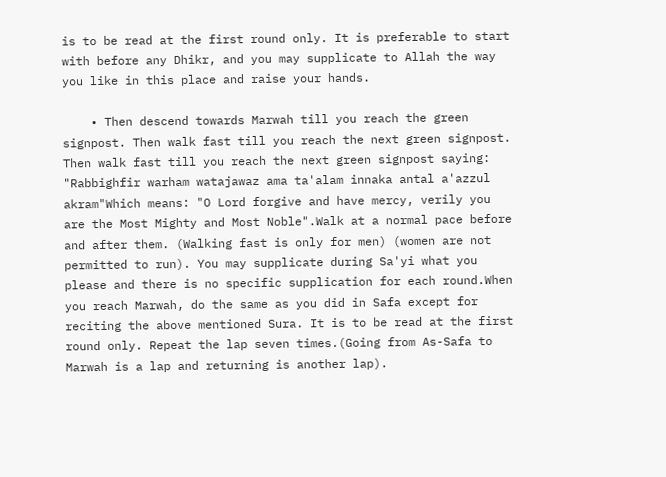is to be read at the first round only. It is preferable to start with before any Dhikr, and you may supplicate to Allah the way you like in this place and raise your hands.

    • Then descend towards Marwah till you reach the green signpost. Then walk fast till you reach the next green signpost. Then walk fast till you reach the next green signpost saying: "Rabbighfir warham watajawaz ama ta'alam innaka antal a'azzul akram"Which means: "O Lord forgive and have mercy, verily you are the Most Mighty and Most Noble".Walk at a normal pace before and after them. (Walking fast is only for men) (women are not permitted to run). You may supplicate during Sa'yi what you please and there is no specific supplication for each round.When you reach Marwah, do the same as you did in Safa except for reciting the above mentioned Sura. It is to be read at the first round only. Repeat the lap seven times.(Going from As-Safa to Marwah is a lap and returning is another lap).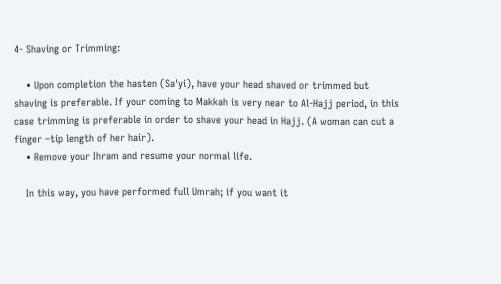4- Shaving or Trimming:

    • Upon completion the hasten (Sa'yi), have your head shaved or trimmed but shaving is preferable. If your coming to Makkah is very near to Al-Hajj period, in this case trimming is preferable in order to shave your head in Hajj. (A woman can cut a finger –tip length of her hair).
    • Remove your Ihram and resume your normal life.

    In this way, you have performed full Umrah; if you want it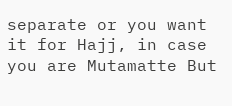separate or you want it for Hajj, in case you are Mutamatte But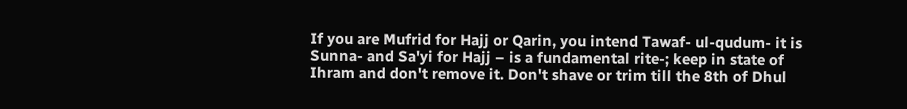If you are Mufrid for Hajj or Qarin, you intend Tawaf- ul-qudum- it is Sunna- and Sa'yi for Hajj – is a fundamental rite-; keep in state of Ihram and don't remove it. Don't shave or trim till the 8th of Dhul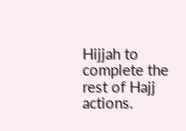Hijjah to complete the rest of Hajj actions.